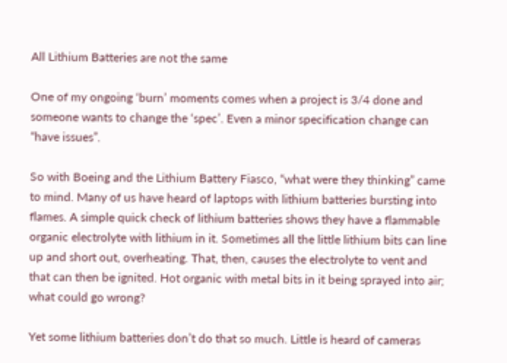All Lithium Batteries are not the same

One of my ongoing ‘burn’ moments comes when a project is 3/4 done and someone wants to change the ‘spec’. Even a minor specification change can “have issues”.

So with Boeing and the Lithium Battery Fiasco, “what were they thinking” came to mind. Many of us have heard of laptops with lithium batteries bursting into flames. A simple quick check of lithium batteries shows they have a flammable organic electrolyte with lithium in it. Sometimes all the little lithium bits can line up and short out, overheating. That, then, causes the electrolyte to vent and that can then be ignited. Hot organic with metal bits in it being sprayed into air; what could go wrong?

Yet some lithium batteries don’t do that so much. Little is heard of cameras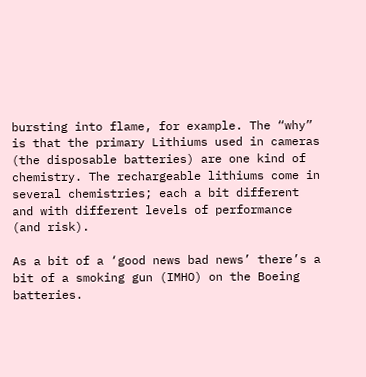bursting into flame, for example. The “why” is that the primary Lithiums used in cameras (the disposable batteries) are one kind of chemistry. The rechargeable lithiums come in several chemistries; each a bit different and with different levels of performance (and risk).

As a bit of a ‘good news bad news’ there’s a bit of a smoking gun (IMHO) on the Boeing batteries.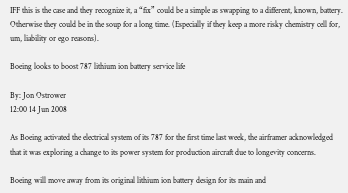IFF this is the case and they recognize it, a “fix” could be a simple as swapping to a different, known, battery. Otherwise they could be in the soup for a long time. (Especially if they keep a more risky chemistry cell for, um, liability or ego reasons).

Boeing looks to boost 787 lithium ion battery service life

By: Jon Ostrower
12:00 14 Jun 2008

As Boeing activated the electrical system of its 787 for the first time last week, the airframer acknowledged that it was exploring a change to its power system for production aircraft due to longevity concerns.

Boeing will move away from its original lithium ion battery design for its main and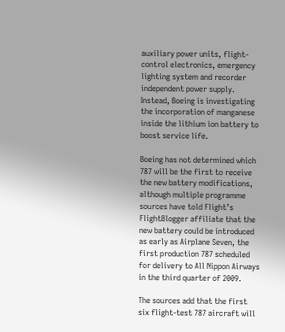auxiliary power units, flight-control electronics, emergency lighting system and recorder independent power supply. Instead, Boeing is investigating the incorporation of manganese inside the lithium ion battery to boost service life.

Boeing has not determined which 787 will be the first to receive the new battery modifications, although multiple programme sources have told Flight’s FlightBlogger affiliate that the new battery could be introduced as early as Airplane Seven, the first production 787 scheduled for delivery to All Nippon Airways in the third quarter of 2009.

The sources add that the first six flight-test 787 aircraft will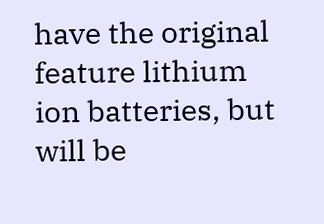have the original feature lithium ion batteries, but will be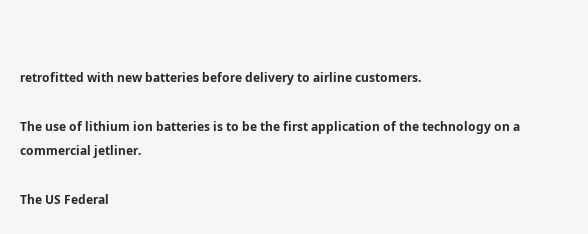retrofitted with new batteries before delivery to airline customers.

The use of lithium ion batteries is to be the first application of the technology on a commercial jetliner.

The US Federal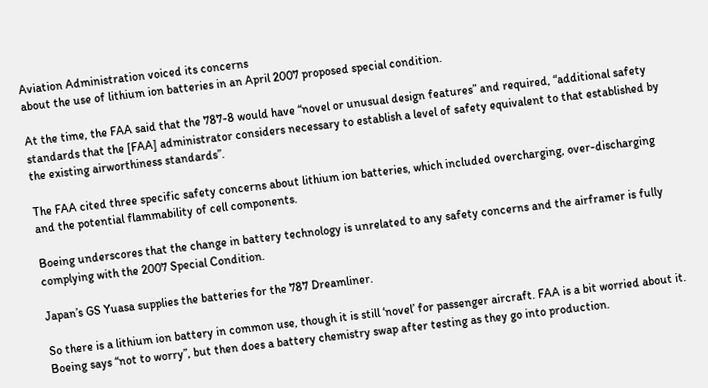Aviation Administration voiced its concerns
about the use of lithium ion batteries in an April 2007 proposed special condition.

At the time, the FAA said that the 787-8 would have “novel or unusual design features” and required, “additional safety standards that the [FAA] administrator considers necessary to establish a level of safety equivalent to that established by the existing airworthiness standards”.

The FAA cited three specific safety concerns about lithium ion batteries, which included overcharging, over-discharging and the potential flammability of cell components.

Boeing underscores that the change in battery technology is unrelated to any safety concerns and the airframer is fully complying with the 2007 Special Condition.

Japan’s GS Yuasa supplies the batteries for the 787 Dreamliner.

So there is a lithium ion battery in common use, though it is still ‘novel’ for passenger aircraft. FAA is a bit worried about it. Boeing says “not to worry”, but then does a battery chemistry swap after testing as they go into production.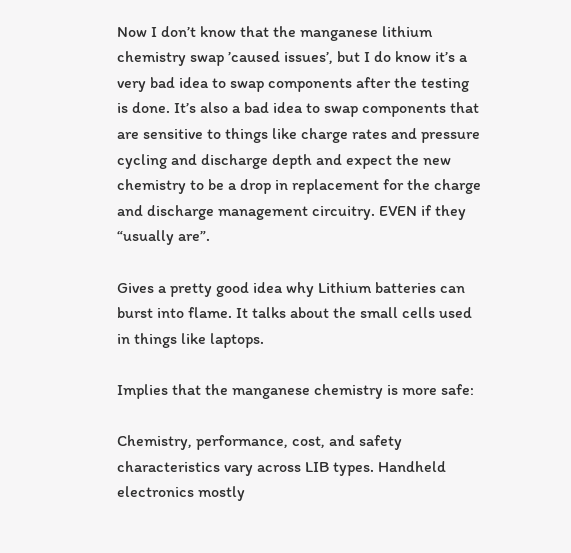Now I don’t know that the manganese lithium chemistry swap ’caused issues’, but I do know it’s a very bad idea to swap components after the testing is done. It’s also a bad idea to swap components that are sensitive to things like charge rates and pressure cycling and discharge depth and expect the new chemistry to be a drop in replacement for the charge and discharge management circuitry. EVEN if they “usually are”.

Gives a pretty good idea why Lithium batteries can burst into flame. It talks about the small cells used in things like laptops.

Implies that the manganese chemistry is more safe:

Chemistry, performance, cost, and safety characteristics vary across LIB types. Handheld electronics mostly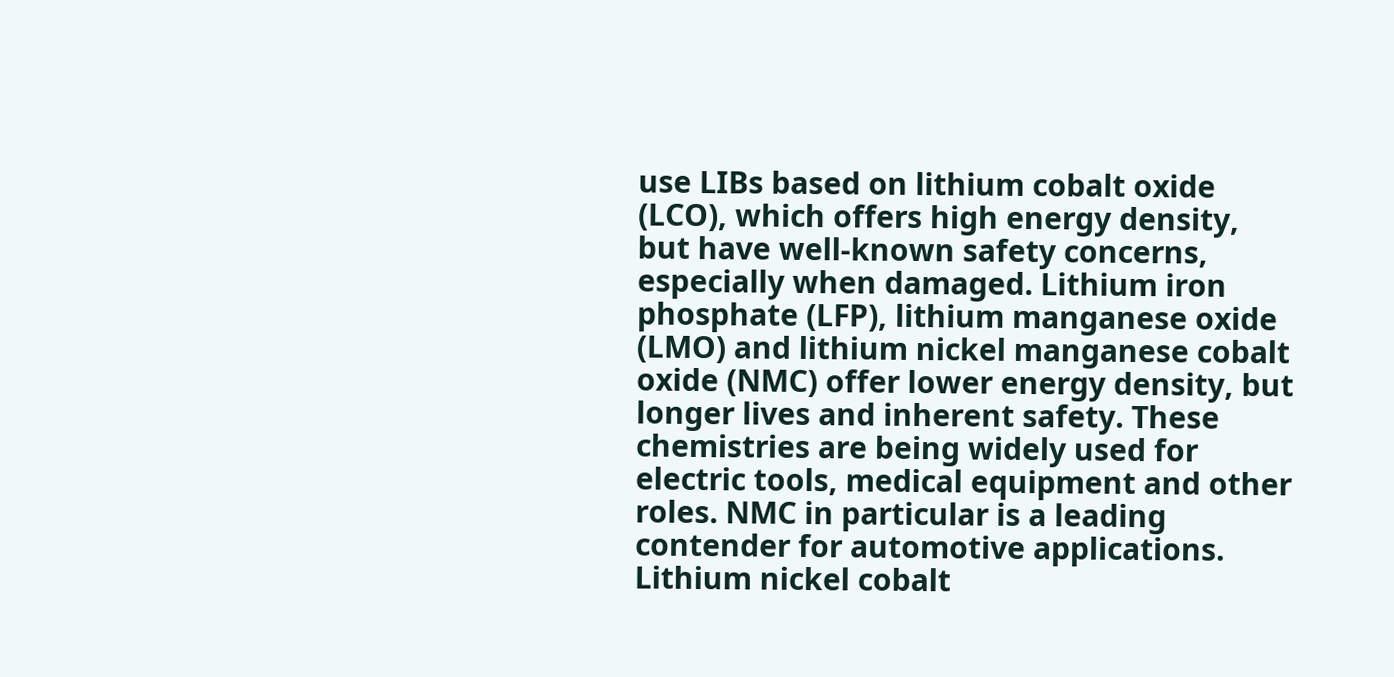use LIBs based on lithium cobalt oxide (LCO), which offers high energy density, but have well-known safety concerns, especially when damaged. Lithium iron phosphate (LFP), lithium manganese oxide (LMO) and lithium nickel manganese cobalt oxide (NMC) offer lower energy density, but longer lives and inherent safety. These chemistries are being widely used for electric tools, medical equipment and other roles. NMC in particular is a leading contender for automotive applications. Lithium nickel cobalt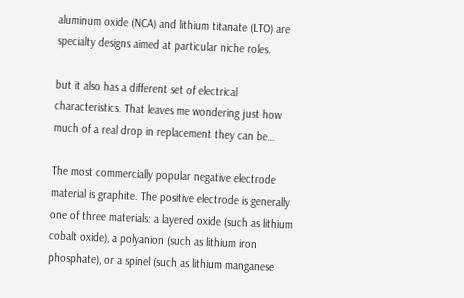aluminum oxide (NCA) and lithium titanate (LTO) are specialty designs aimed at particular niche roles.

but it also has a different set of electrical characteristics. That leaves me wondering just how much of a real drop in replacement they can be…

The most commercially popular negative electrode material is graphite. The positive electrode is generally one of three materials: a layered oxide (such as lithium cobalt oxide), a polyanion (such as lithium iron phosphate), or a spinel (such as lithium manganese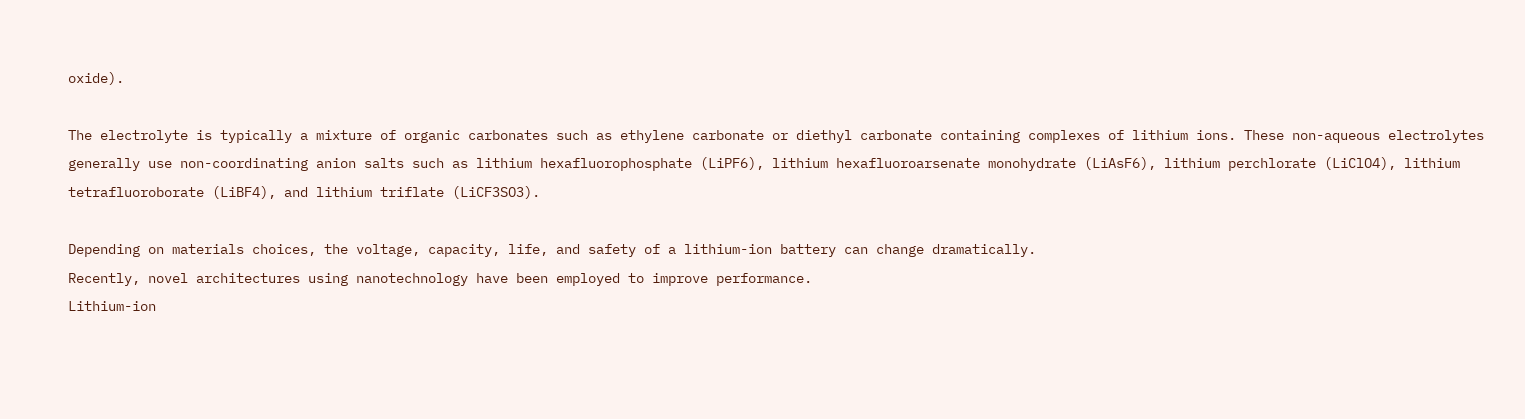oxide).

The electrolyte is typically a mixture of organic carbonates such as ethylene carbonate or diethyl carbonate containing complexes of lithium ions. These non-aqueous electrolytes generally use non-coordinating anion salts such as lithium hexafluorophosphate (LiPF6), lithium hexafluoroarsenate monohydrate (LiAsF6), lithium perchlorate (LiClO4), lithium tetrafluoroborate (LiBF4), and lithium triflate (LiCF3SO3).

Depending on materials choices, the voltage, capacity, life, and safety of a lithium-ion battery can change dramatically.
Recently, novel architectures using nanotechnology have been employed to improve performance.
Lithium-ion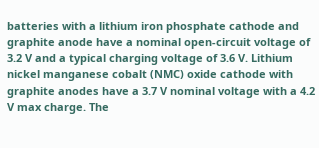batteries with a lithium iron phosphate cathode and graphite anode have a nominal open-circuit voltage of 3.2 V and a typical charging voltage of 3.6 V. Lithium nickel manganese cobalt (NMC) oxide cathode with graphite anodes have a 3.7 V nominal voltage with a 4.2 V max charge. The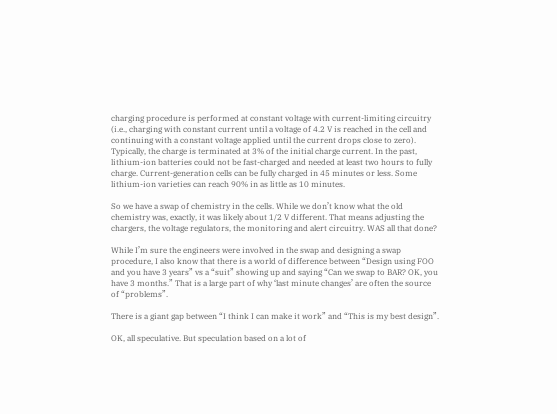charging procedure is performed at constant voltage with current-limiting circuitry (i.e., charging with constant current until a voltage of 4.2 V is reached in the cell and continuing with a constant voltage applied until the current drops close to zero). Typically, the charge is terminated at 3% of the initial charge current. In the past, lithium-ion batteries could not be fast-charged and needed at least two hours to fully charge. Current-generation cells can be fully charged in 45 minutes or less. Some lithium-ion varieties can reach 90% in as little as 10 minutes.

So we have a swap of chemistry in the cells. While we don’t know what the old chemistry was, exactly, it was likely about 1/2 V different. That means adjusting the chargers, the voltage regulators, the monitoring and alert circuitry. WAS all that done?

While I’m sure the engineers were involved in the swap and designing a swap procedure, I also know that there is a world of difference between “Design using FOO and you have 3 years” vs a “suit” showing up and saying “Can we swap to BAR? OK, you have 3 months.” That is a large part of why ‘last minute changes’ are often the source of “problems”.

There is a giant gap between “I think I can make it work” and “This is my best design”.

OK, all speculative. But speculation based on a lot of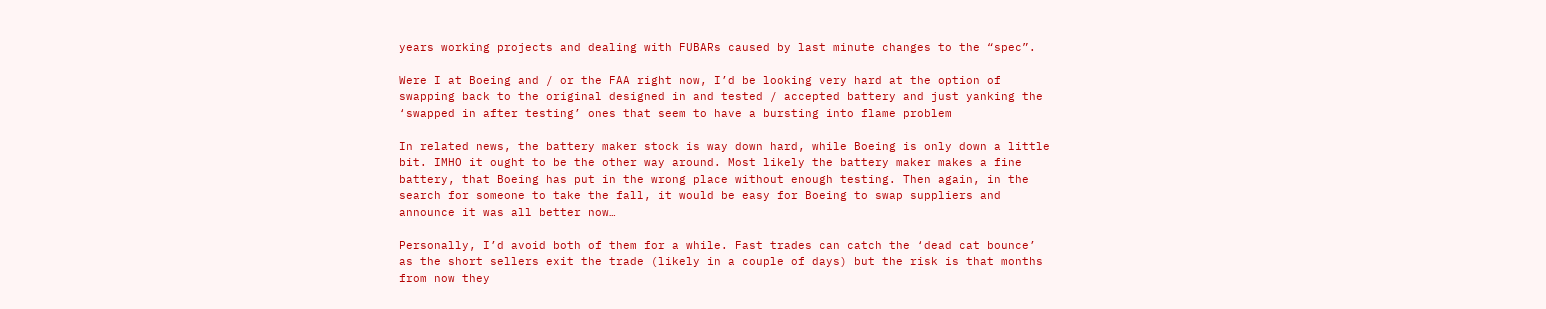years working projects and dealing with FUBARs caused by last minute changes to the “spec”.

Were I at Boeing and / or the FAA right now, I’d be looking very hard at the option of swapping back to the original designed in and tested / accepted battery and just yanking the ‘swapped in after testing’ ones that seem to have a bursting into flame problem

In related news, the battery maker stock is way down hard, while Boeing is only down a little bit. IMHO it ought to be the other way around. Most likely the battery maker makes a fine battery, that Boeing has put in the wrong place without enough testing. Then again, in the search for someone to take the fall, it would be easy for Boeing to swap suppliers and announce it was all better now…

Personally, I’d avoid both of them for a while. Fast trades can catch the ‘dead cat bounce’ as the short sellers exit the trade (likely in a couple of days) but the risk is that months from now they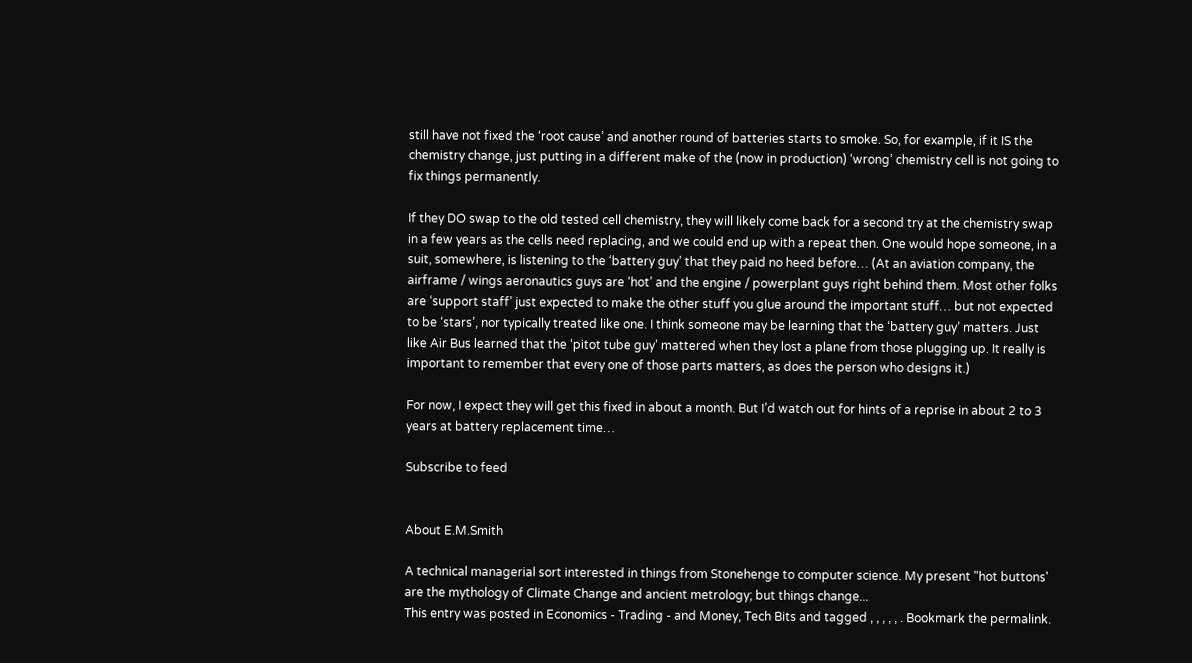still have not fixed the ‘root cause’ and another round of batteries starts to smoke. So, for example, if it IS the chemistry change, just putting in a different make of the (now in production) ‘wrong’ chemistry cell is not going to fix things permanently.

If they DO swap to the old tested cell chemistry, they will likely come back for a second try at the chemistry swap in a few years as the cells need replacing, and we could end up with a repeat then. One would hope someone, in a suit, somewhere, is listening to the ‘battery guy’ that they paid no heed before… (At an aviation company, the airframe / wings aeronautics guys are ‘hot’ and the engine / powerplant guys right behind them. Most other folks are ‘support staff’ just expected to make the other stuff you glue around the important stuff… but not expected to be ‘stars’, nor typically treated like one. I think someone may be learning that the ‘battery guy’ matters. Just like Air Bus learned that the ‘pitot tube guy’ mattered when they lost a plane from those plugging up. It really is important to remember that every one of those parts matters, as does the person who designs it.)

For now, I expect they will get this fixed in about a month. But I’d watch out for hints of a reprise in about 2 to 3 years at battery replacement time…

Subscribe to feed


About E.M.Smith

A technical managerial sort interested in things from Stonehenge to computer science. My present "hot buttons' are the mythology of Climate Change and ancient metrology; but things change...
This entry was posted in Economics - Trading - and Money, Tech Bits and tagged , , , , , . Bookmark the permalink.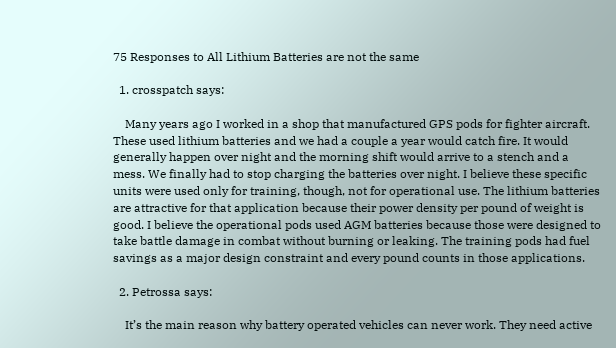75 Responses to All Lithium Batteries are not the same

  1. crosspatch says:

    Many years ago I worked in a shop that manufactured GPS pods for fighter aircraft. These used lithium batteries and we had a couple a year would catch fire. It would generally happen over night and the morning shift would arrive to a stench and a mess. We finally had to stop charging the batteries over night. I believe these specific units were used only for training, though, not for operational use. The lithium batteries are attractive for that application because their power density per pound of weight is good. I believe the operational pods used AGM batteries because those were designed to take battle damage in combat without burning or leaking. The training pods had fuel savings as a major design constraint and every pound counts in those applications.

  2. Petrossa says:

    It’s the main reason why battery operated vehicles can never work. They need active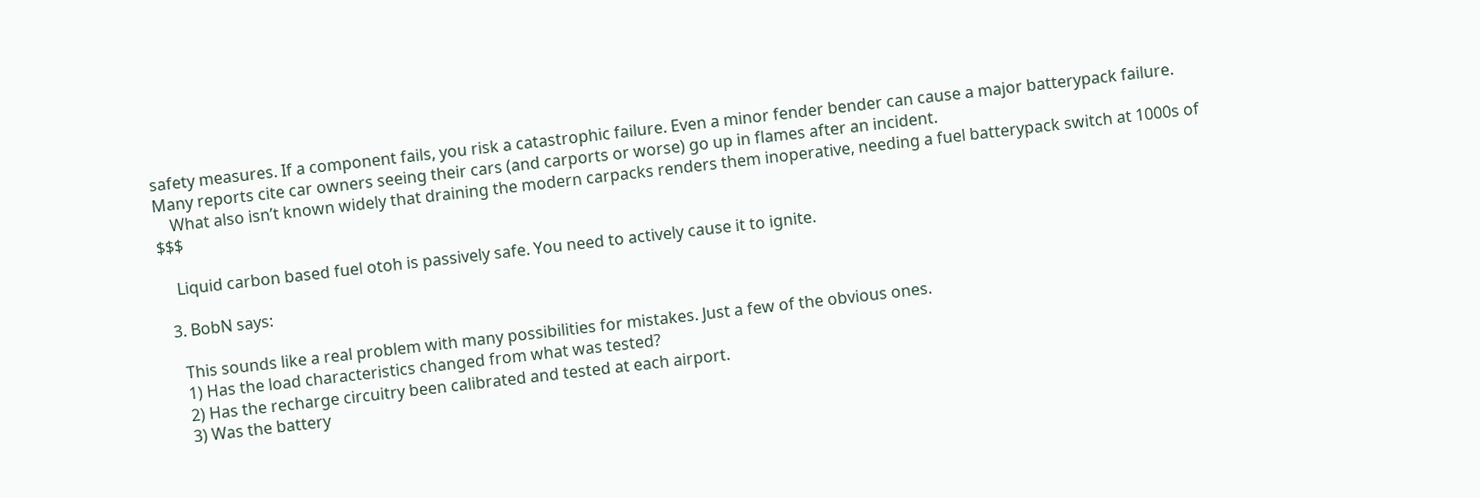safety measures. If a component fails, you risk a catastrophic failure. Even a minor fender bender can cause a major batterypack failure. Many reports cite car owners seeing their cars (and carports or worse) go up in flames after an incident.
    What also isn’t known widely that draining the modern carpacks renders them inoperative, needing a fuel batterypack switch at 1000s of $$$

    Liquid carbon based fuel otoh is passively safe. You need to actively cause it to ignite.

  3. BobN says:

    This sounds like a real problem with many possibilities for mistakes. Just a few of the obvious ones.
    1) Has the load characteristics changed from what was tested?
    2) Has the recharge circuitry been calibrated and tested at each airport.
    3) Was the battery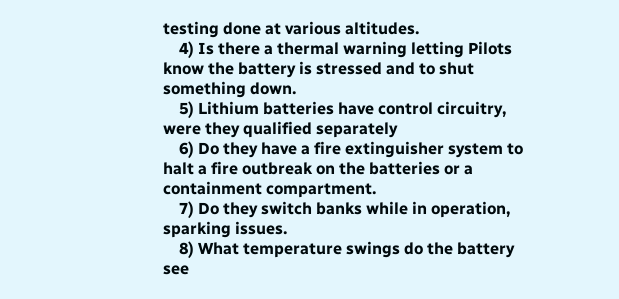testing done at various altitudes.
    4) Is there a thermal warning letting Pilots know the battery is stressed and to shut something down.
    5) Lithium batteries have control circuitry, were they qualified separately
    6) Do they have a fire extinguisher system to halt a fire outbreak on the batteries or a containment compartment.
    7) Do they switch banks while in operation, sparking issues.
    8) What temperature swings do the battery see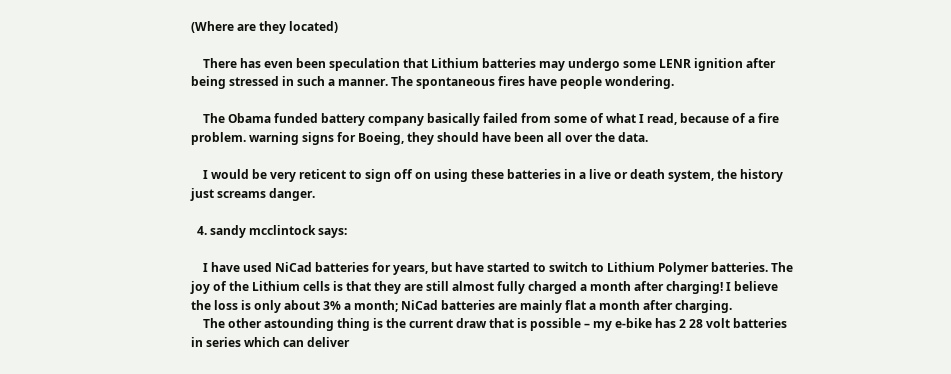(Where are they located)

    There has even been speculation that Lithium batteries may undergo some LENR ignition after being stressed in such a manner. The spontaneous fires have people wondering.

    The Obama funded battery company basically failed from some of what I read, because of a fire problem. warning signs for Boeing, they should have been all over the data.

    I would be very reticent to sign off on using these batteries in a live or death system, the history just screams danger.

  4. sandy mcclintock says:

    I have used NiCad batteries for years, but have started to switch to Lithium Polymer batteries. The joy of the Lithium cells is that they are still almost fully charged a month after charging! I believe the loss is only about 3% a month; NiCad batteries are mainly flat a month after charging.
    The other astounding thing is the current draw that is possible – my e-bike has 2 28 volt batteries in series which can deliver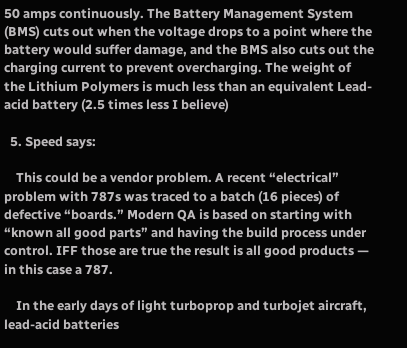50 amps continuously. The Battery Management System (BMS) cuts out when the voltage drops to a point where the battery would suffer damage, and the BMS also cuts out the charging current to prevent overcharging. The weight of the Lithium Polymers is much less than an equivalent Lead-acid battery (2.5 times less I believe)

  5. Speed says:

    This could be a vendor problem. A recent “electrical” problem with 787s was traced to a batch (16 pieces) of defective “boards.” Modern QA is based on starting with “known all good parts” and having the build process under control. IFF those are true the result is all good products — in this case a 787.

    In the early days of light turboprop and turbojet aircraft, lead-acid batteries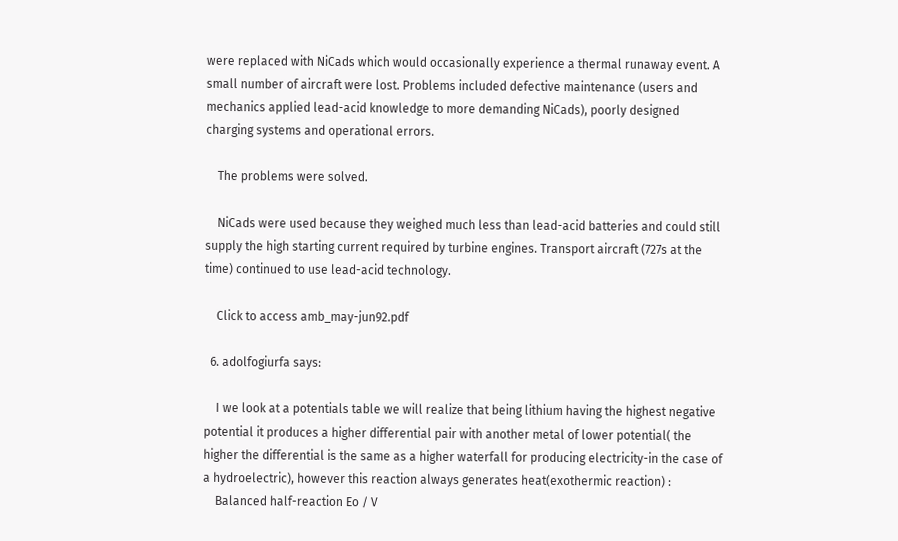were replaced with NiCads which would occasionally experience a thermal runaway event. A small number of aircraft were lost. Problems included defective maintenance (users and mechanics applied lead-acid knowledge to more demanding NiCads), poorly designed charging systems and operational errors.

    The problems were solved.

    NiCads were used because they weighed much less than lead-acid batteries and could still supply the high starting current required by turbine engines. Transport aircraft (727s at the time) continued to use lead-acid technology.

    Click to access amb_may-jun92.pdf

  6. adolfogiurfa says:

    I we look at a potentials table we will realize that being lithium having the highest negative potential it produces a higher differential pair with another metal of lower potential( the higher the differential is the same as a higher waterfall for producing electricity-in the case of a hydroelectric), however this reaction always generates heat(exothermic reaction) :
    Balanced half-reaction Eo / V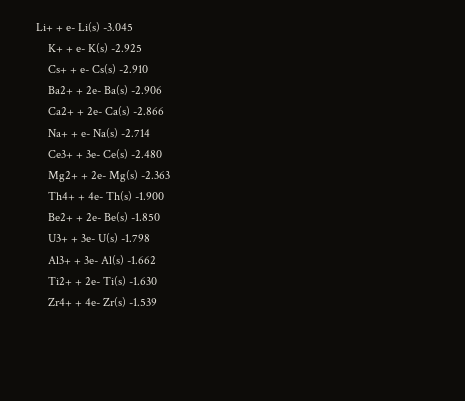Li+ + e- Li(s) -3.045
    K+ + e- K(s) -2.925
    Cs+ + e- Cs(s) -2.910
    Ba2+ + 2e- Ba(s) -2.906
    Ca2+ + 2e- Ca(s) -2.866
    Na+ + e- Na(s) -2.714
    Ce3+ + 3e- Ce(s) -2.480
    Mg2+ + 2e- Mg(s) -2.363
    Th4+ + 4e- Th(s) -1.900
    Be2+ + 2e- Be(s) -1.850
    U3+ + 3e- U(s) -1.798
    Al3+ + 3e- Al(s) -1.662
    Ti2+ + 2e- Ti(s) -1.630
    Zr4+ + 4e- Zr(s) -1.539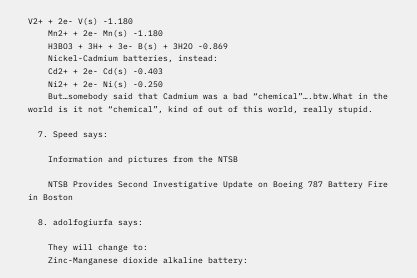V2+ + 2e- V(s) -1.180
    Mn2+ + 2e- Mn(s) -1.180
    H3BO3 + 3H+ + 3e- B(s) + 3H2O -0.869
    Nickel-Cadmium batteries, instead:
    Cd2+ + 2e- Cd(s) -0.403
    Ni2+ + 2e- Ni(s) -0.250
    But…somebody said that Cadmium was a bad “chemical”….btw.What in the world is it not “chemical”, kind of out of this world, really stupid.

  7. Speed says:

    Information and pictures from the NTSB

    NTSB Provides Second Investigative Update on Boeing 787 Battery Fire in Boston

  8. adolfogiurfa says:

    They will change to:
    Zinc-Manganese dioxide alkaline battery: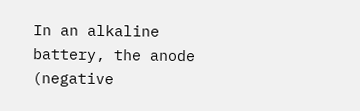In an alkaline battery, the anode (negative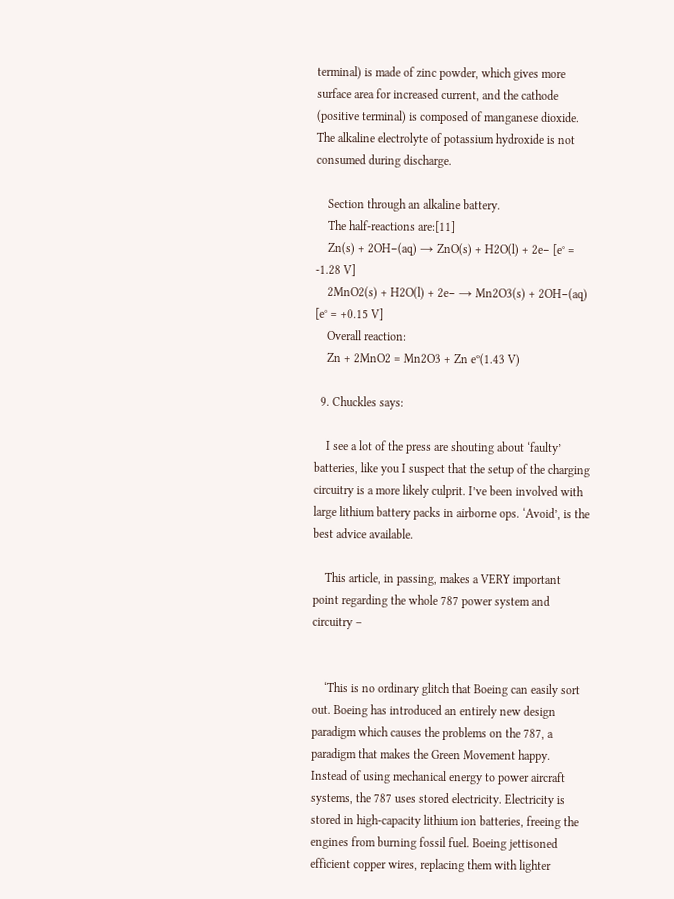terminal) is made of zinc powder, which gives more surface area for increased current, and the cathode (positive terminal) is composed of manganese dioxide. The alkaline electrolyte of potassium hydroxide is not consumed during discharge.

    Section through an alkaline battery.
    The half-reactions are:[11]
    Zn(s) + 2OH−(aq) → ZnO(s) + H2O(l) + 2e− [e° = -1.28 V]
    2MnO2(s) + H2O(l) + 2e− → Mn2O3(s) + 2OH−(aq) [e° = +0.15 V]
    Overall reaction:
    Zn + 2MnO2 = Mn2O3 + Zn eº(1.43 V)

  9. Chuckles says:

    I see a lot of the press are shouting about ‘faulty’ batteries, like you I suspect that the setup of the charging circuitry is a more likely culprit. I’ve been involved with large lithium battery packs in airborne ops. ‘Avoid’, is the best advice available.

    This article, in passing, makes a VERY important point regarding the whole 787 power system and circuitry –


    ‘This is no ordinary glitch that Boeing can easily sort out. Boeing has introduced an entirely new design paradigm which causes the problems on the 787, a paradigm that makes the Green Movement happy. Instead of using mechanical energy to power aircraft systems, the 787 uses stored electricity. Electricity is stored in high-capacity lithium ion batteries, freeing the engines from burning fossil fuel. Boeing jettisoned efficient copper wires, replacing them with lighter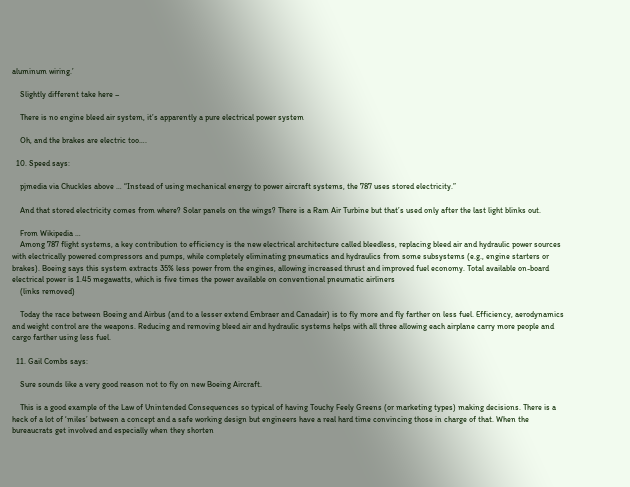aluminum wiring.’

    Slightly different take here –

    There is no engine bleed air system, it’s apparently a pure electrical power system

    Oh, and the brakes are electric too….

  10. Speed says:

    pjmedia via Chuckles above … “Instead of using mechanical energy to power aircraft systems, the 787 uses stored electricity.”

    And that stored electricity comes from where? Solar panels on the wings? There is a Ram Air Turbine but that’s used only after the last light blinks out.

    From Wikipedia …
    Among 787 flight systems, a key contribution to efficiency is the new electrical architecture called bleedless, replacing bleed air and hydraulic power sources with electrically powered compressors and pumps, while completely eliminating pneumatics and hydraulics from some subsystems (e.g., engine starters or brakes). Boeing says this system extracts 35% less power from the engines, allowing increased thrust and improved fuel economy. Total available on-board electrical power is 1.45 megawatts, which is five times the power available on conventional pneumatic airliners
    (links removed)

    Today the race between Boeing and Airbus (and to a lesser extend Embraer and Canadair) is to fly more and fly farther on less fuel. Efficiency, aerodynamics and weight control are the weapons. Reducing and removing bleed air and hydraulic systems helps with all three allowing each airplane carry more people and cargo farther using less fuel.

  11. Gail Combs says:

    Sure sounds like a very good reason not to fly on new Boeing Aircraft.

    This is a good example of the Law of Unintended Consequences so typical of having Touchy Feely Greens (or marketing types) making decisions. There is a heck of a lot of ‘miles’ between a concept and a safe working design but engineers have a real hard time convincing those in charge of that. When the bureaucrats get involved and especially when they shorten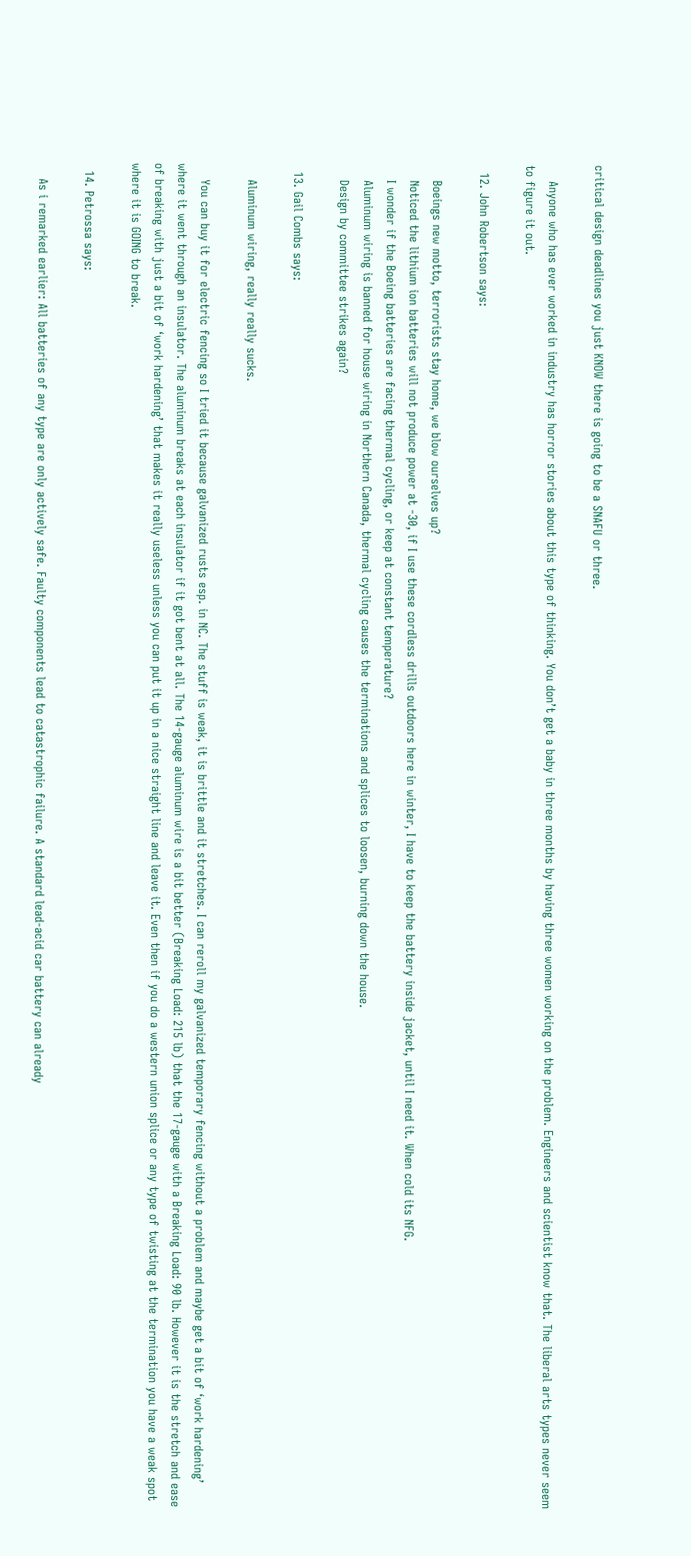critical design deadlines you just KNOW there is going to be a SNAFU or three.

    Anyone who has ever worked in industry has horror stories about this type of thinking. You don’t get a baby in three months by having three women working on the problem. Engineers and scientist know that. The liberal arts types never seem to figure it out.

  12. John Robertson says:

    Boeings new motto, terrorists stay home, we blow ourselves up?
    Noticed the lithium ion batteries will not produce power at -30, if I use these cordless drills outdoors here in winter, I have to keep the battery inside jacket, until I need it. When cold its NFG.
    I wonder if the Boeing batteries are facing thermal cycling, or keep at constant temperature?
    Aluminum wiring is banned for house wiring in Northern Canada, thermal cycling causes the terminations and splices to loosen, burning down the house.
    Design by committee strikes again?

  13. Gail Combs says:

    Aluminum wiring, really really sucks.

    You can buy it for electric fencing so I tried it because galvanized rusts esp. in NC. The stuff is weak, it is brittle and it stretches. I can reroll my galvanized temporary fencing without a problem and maybe get a bit of ‘work hardening’ where it went through an insulator. The aluminum breaks at each insulator if it got bent at all. The 14-gauge aluminum wire is a bit better (Breaking Load: 215 lb) that the 17-gauge with a Breaking Load: 90 lb. However it is the stretch and ease of breaking with just a bit of ‘work hardening’ that makes it really useless unless you can put it up in a nice straight line and leave it. Even then if you do a western union splice or any type of twisting at the termination you have a weak spot where it is GOING to break.

  14. Petrossa says:

    As i remarked earlier: All batteries of any type are only actively safe. Faulty components lead to catastrophic failure. A standard lead-acid car battery can already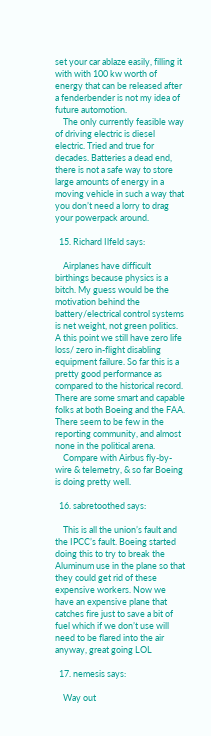set your car ablaze easily, filling it with with 100 kw worth of energy that can be released after a fenderbender is not my idea of future automotion.
    The only currently feasible way of driving electric is diesel electric. Tried and true for decades. Batteries a dead end, there is not a safe way to store large amounts of energy in a moving vehicle in such a way that you don’t need a lorry to drag your powerpack around.

  15. Richard Ilfeld says:

    Airplanes have difficult birthings because physics is a bitch. My guess would be the motivation behind the battery/electrical control systems is net weight, not green politics. A this point we still have zero life loss/ zero in-flight disabling equipment failure. So far this is a pretty good performance as compared to the historical record. There are some smart and capable folks at both Boeing and the FAA. There seem to be few in the reporting community, and almost none in the political arena.
    Compare with Airbus fly-by-wire & telemetry, & so far Boeing is doing pretty well.

  16. sabretoothed says:

    This is all the union’s fault and the IPCC’s fault. Boeing started doing this to try to break the Aluminum use in the plane so that they could get rid of these expensive workers. Now we have an expensive plane that catches fire just to save a bit of fuel which if we don’t use will need to be flared into the air anyway, great going LOL

  17. nemesis says:

    Way out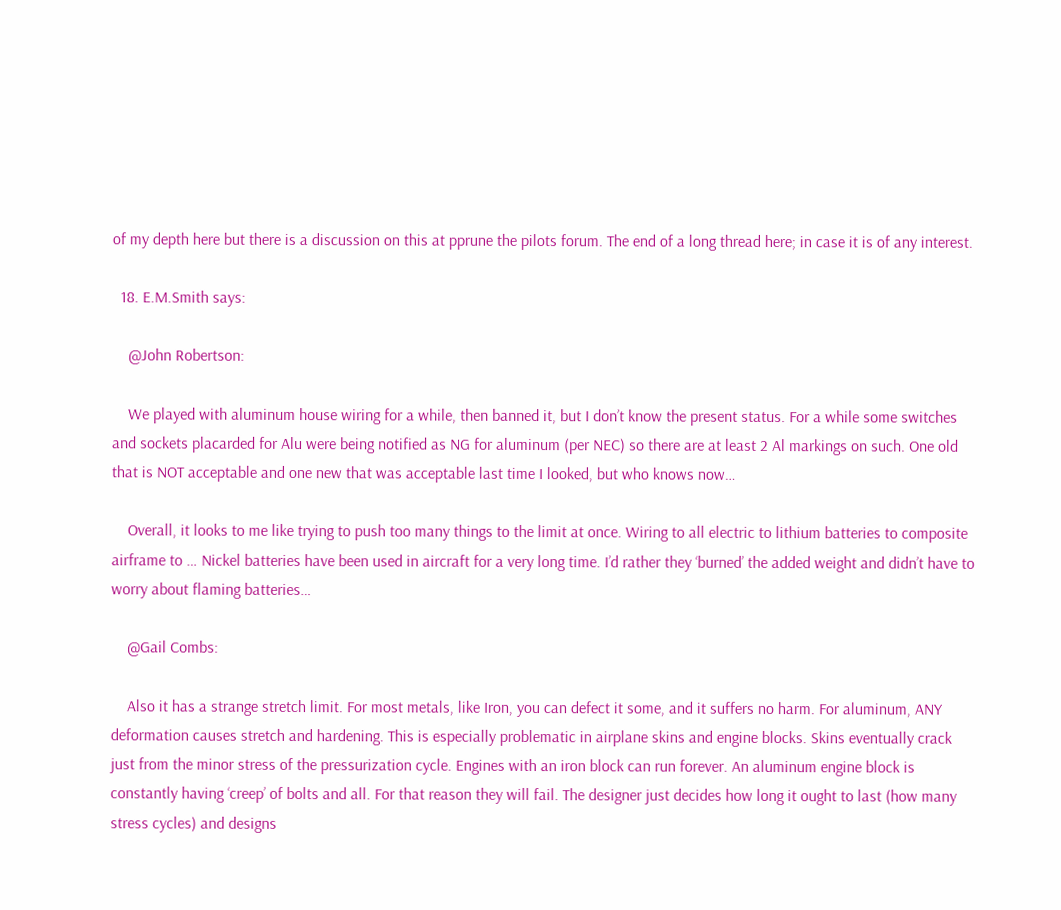of my depth here but there is a discussion on this at pprune the pilots forum. The end of a long thread here; in case it is of any interest.

  18. E.M.Smith says:

    @John Robertson:

    We played with aluminum house wiring for a while, then banned it, but I don’t know the present status. For a while some switches and sockets placarded for Alu were being notified as NG for aluminum (per NEC) so there are at least 2 Al markings on such. One old that is NOT acceptable and one new that was acceptable last time I looked, but who knows now…

    Overall, it looks to me like trying to push too many things to the limit at once. Wiring to all electric to lithium batteries to composite airframe to … Nickel batteries have been used in aircraft for a very long time. I’d rather they ‘burned’ the added weight and didn’t have to worry about flaming batteries…

    @Gail Combs:

    Also it has a strange stretch limit. For most metals, like Iron, you can defect it some, and it suffers no harm. For aluminum, ANY deformation causes stretch and hardening. This is especially problematic in airplane skins and engine blocks. Skins eventually crack just from the minor stress of the pressurization cycle. Engines with an iron block can run forever. An aluminum engine block is constantly having ‘creep’ of bolts and all. For that reason they will fail. The designer just decides how long it ought to last (how many stress cycles) and designs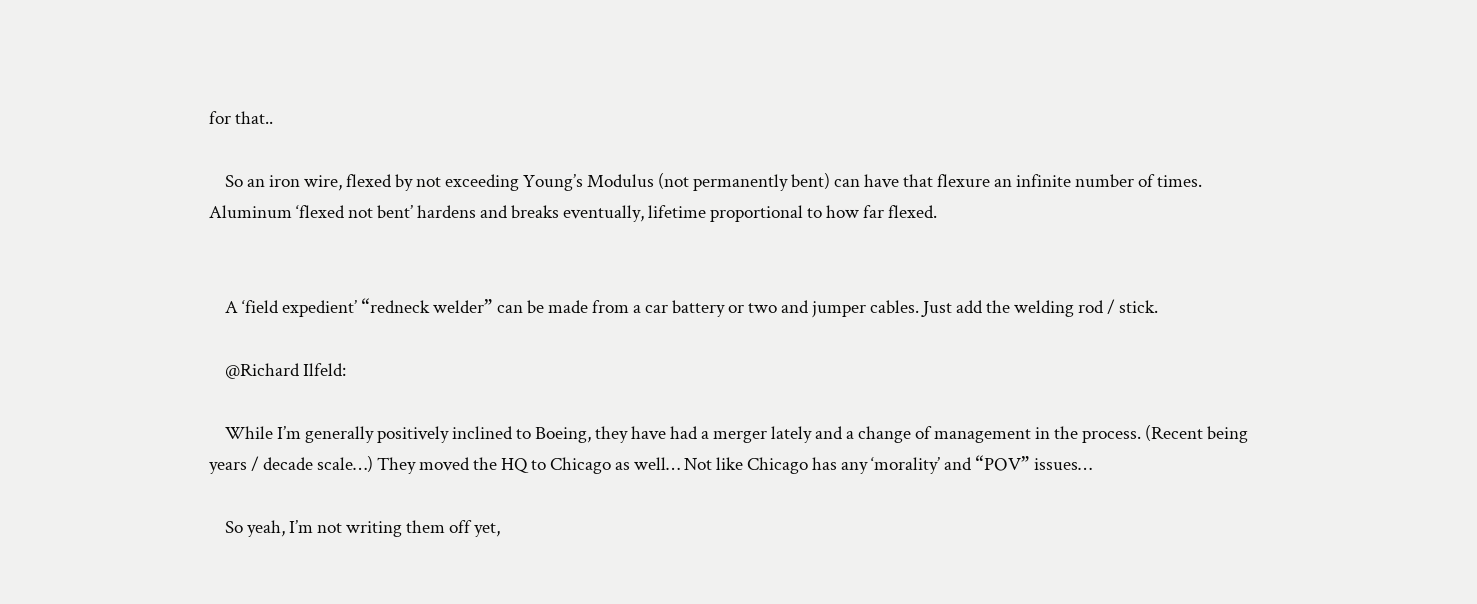for that..

    So an iron wire, flexed by not exceeding Young’s Modulus (not permanently bent) can have that flexure an infinite number of times. Aluminum ‘flexed not bent’ hardens and breaks eventually, lifetime proportional to how far flexed.


    A ‘field expedient’ “redneck welder” can be made from a car battery or two and jumper cables. Just add the welding rod / stick.

    @Richard Ilfeld:

    While I’m generally positively inclined to Boeing, they have had a merger lately and a change of management in the process. (Recent being years / decade scale…) They moved the HQ to Chicago as well… Not like Chicago has any ‘morality’ and “POV” issues…

    So yeah, I’m not writing them off yet,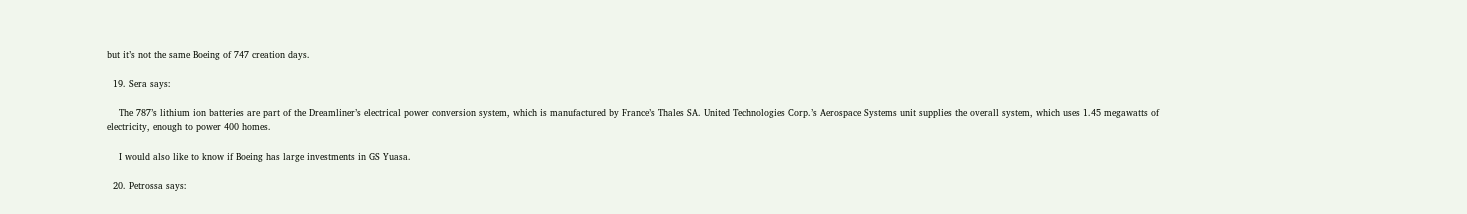but it’s not the same Boeing of 747 creation days.

  19. Sera says:

    The 787’s lithium ion batteries are part of the Dreamliner’s electrical power conversion system, which is manufactured by France’s Thales SA. United Technologies Corp.’s Aerospace Systems unit supplies the overall system, which uses 1.45 megawatts of electricity, enough to power 400 homes.

    I would also like to know if Boeing has large investments in GS Yuasa.

  20. Petrossa says: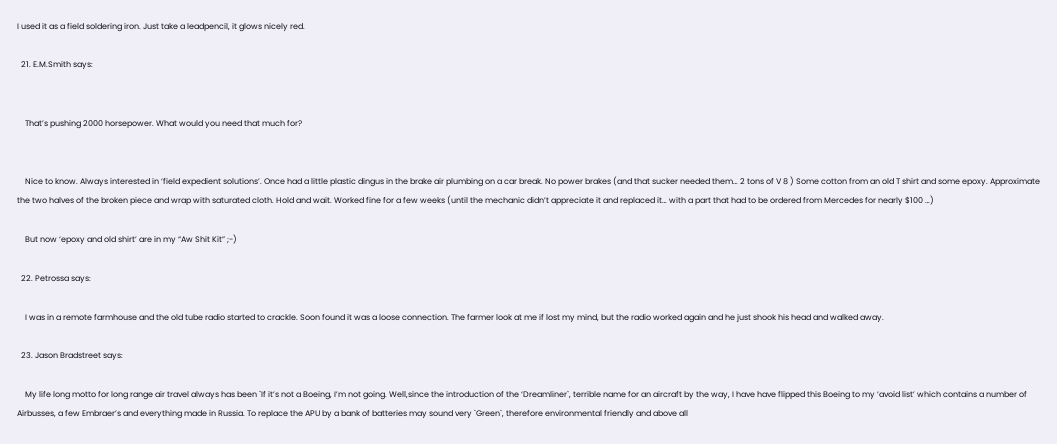I used it as a field soldering iron. Just take a leadpencil, it glows nicely red.

  21. E.M.Smith says:


    That’s pushing 2000 horsepower. What would you need that much for?


    Nice to know. Always interested in ‘field expedient solutions’. Once had a little plastic dingus in the brake air plumbing on a car break. No power brakes (and that sucker needed them… 2 tons of V 8 ) Some cotton from an old T shirt and some epoxy. Approximate the two halves of the broken piece and wrap with saturated cloth. Hold and wait. Worked fine for a few weeks (until the mechanic didn’t appreciate it and replaced it… with a part that had to be ordered from Mercedes for nearly $100 …)

    But now ‘epoxy and old shirt’ are in my “Aw Shit Kit” ;-)

  22. Petrossa says:

    I was in a remote farmhouse and the old tube radio started to crackle. Soon found it was a loose connection. The farmer look at me if lost my mind, but the radio worked again and he just shook his head and walked away.

  23. Jason Bradstreet says:

    My life long motto for long range air travel always has been `If it’s not a Boeing, I’m not going. Well,since the introduction of the ‘Dreamliner`, terrible name for an aircraft by the way, I have have flipped this Boeing to my ‘avoid list’ which contains a number of Airbusses, a few Embraer’s and everything made in Russia. To replace the APU by a bank of batteries may sound very `Green`, therefore environmental friendly and above all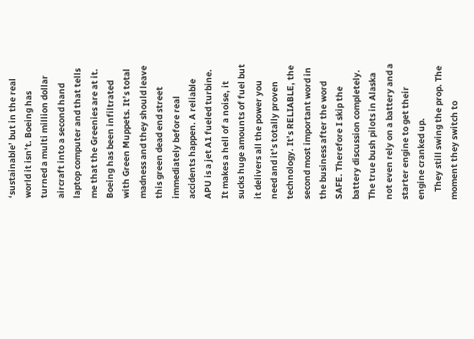‘sustainable’ but in the real world it isn’t. Boeing has turned a multi million dollar aircraft into a second hand laptop computer and that tells me that the Greenies are at it. Boeing has been infiltrated with Green Muppets. It’s total madness and they should leave this green dead end street immediately before real accidents happen. A reliable APU is a jet A1 fueled turbine. It makes a hell of a noise, it sucks huge amounts of fuel but it delivers all the power you need and it’s totally proven technology. It’s RELIABLE, the second most important word in the business after the word SAFE. Therefore I skip the battery discussion completely. The true bush pilots in Alaska not even rely on a battery and a starter engine to get their engine cranked up.
    They still swing the prop. The moment they switch to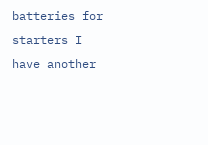batteries for starters I have another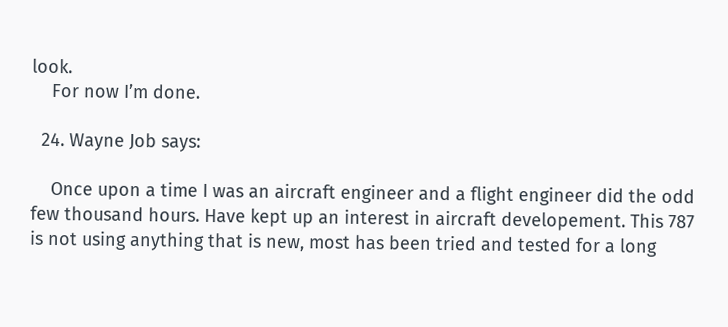look.
    For now I’m done.

  24. Wayne Job says:

    Once upon a time I was an aircraft engineer and a flight engineer did the odd few thousand hours. Have kept up an interest in aircraft developement. This 787 is not using anything that is new, most has been tried and tested for a long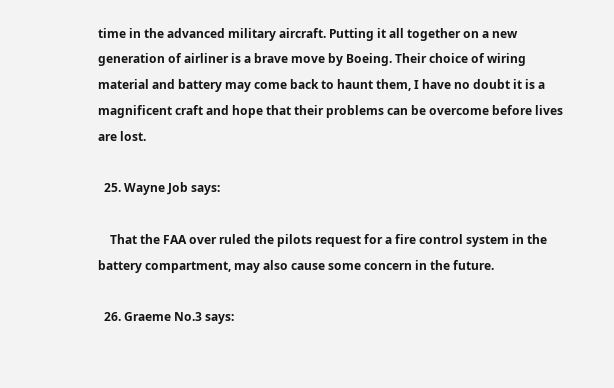time in the advanced military aircraft. Putting it all together on a new generation of airliner is a brave move by Boeing. Their choice of wiring material and battery may come back to haunt them, I have no doubt it is a magnificent craft and hope that their problems can be overcome before lives are lost.

  25. Wayne Job says:

    That the FAA over ruled the pilots request for a fire control system in the battery compartment, may also cause some concern in the future.

  26. Graeme No.3 says: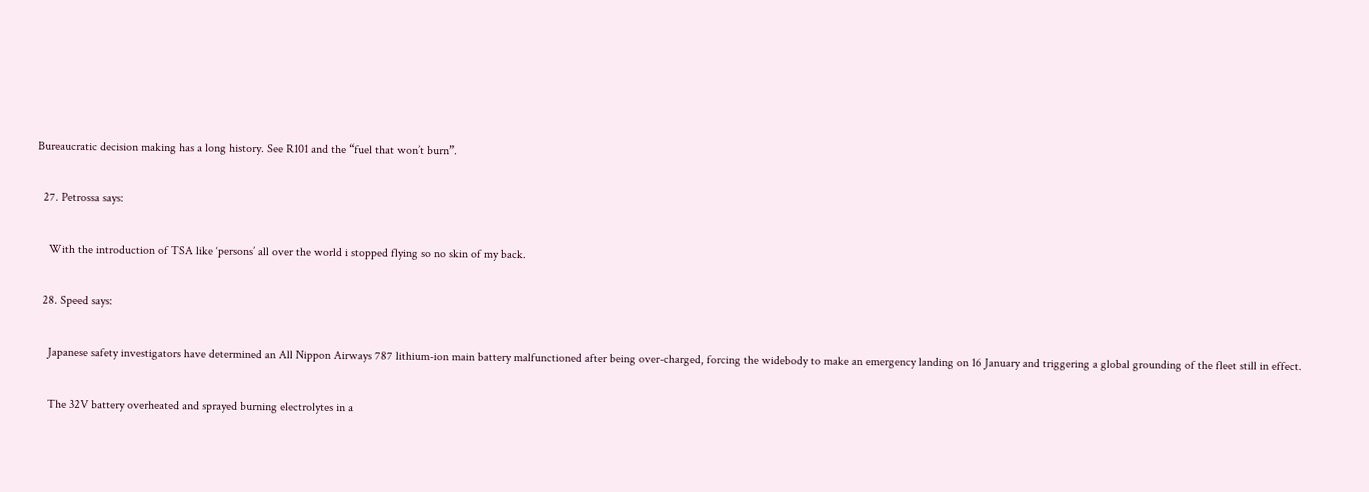Bureaucratic decision making has a long history. See R101 and the “fuel that won’t burn”.

  27. Petrossa says:

    With the introduction of TSA like ‘persons’ all over the world i stopped flying so no skin of my back.

  28. Speed says:

    Japanese safety investigators have determined an All Nippon Airways 787 lithium-ion main battery malfunctioned after being over-charged, forcing the widebody to make an emergency landing on 16 January and triggering a global grounding of the fleet still in effect.

    The 32V battery overheated and sprayed burning electrolytes in a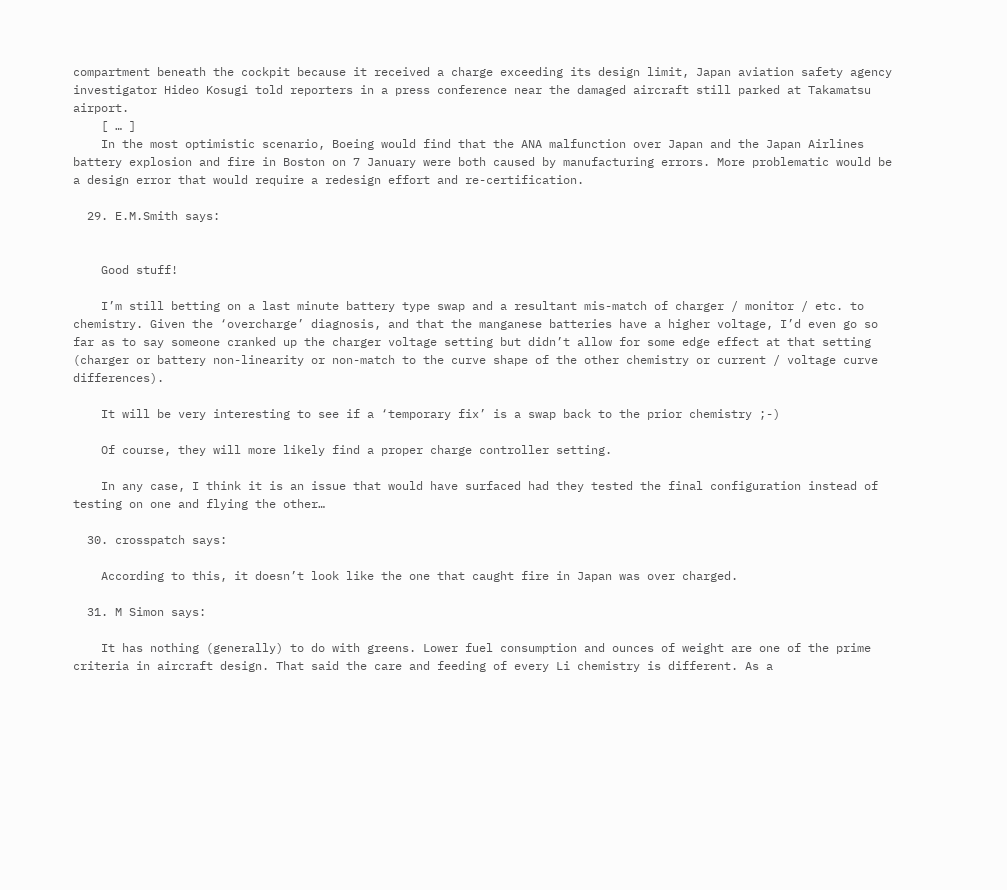compartment beneath the cockpit because it received a charge exceeding its design limit, Japan aviation safety agency investigator Hideo Kosugi told reporters in a press conference near the damaged aircraft still parked at Takamatsu airport.
    [ … ]
    In the most optimistic scenario, Boeing would find that the ANA malfunction over Japan and the Japan Airlines battery explosion and fire in Boston on 7 January were both caused by manufacturing errors. More problematic would be a design error that would require a redesign effort and re-certification.

  29. E.M.Smith says:


    Good stuff!

    I’m still betting on a last minute battery type swap and a resultant mis-match of charger / monitor / etc. to chemistry. Given the ‘overcharge’ diagnosis, and that the manganese batteries have a higher voltage, I’d even go so far as to say someone cranked up the charger voltage setting but didn’t allow for some edge effect at that setting (charger or battery non-linearity or non-match to the curve shape of the other chemistry or current / voltage curve differences).

    It will be very interesting to see if a ‘temporary fix’ is a swap back to the prior chemistry ;-)

    Of course, they will more likely find a proper charge controller setting.

    In any case, I think it is an issue that would have surfaced had they tested the final configuration instead of testing on one and flying the other…

  30. crosspatch says:

    According to this, it doesn’t look like the one that caught fire in Japan was over charged.

  31. M Simon says:

    It has nothing (generally) to do with greens. Lower fuel consumption and ounces of weight are one of the prime criteria in aircraft design. That said the care and feeding of every Li chemistry is different. As a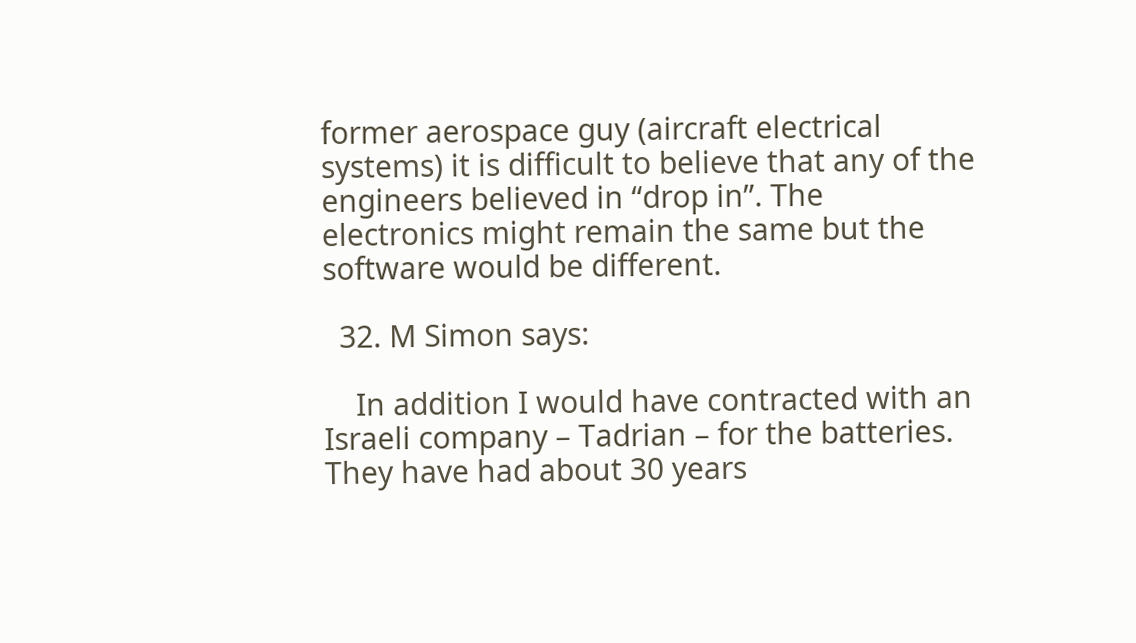former aerospace guy (aircraft electrical systems) it is difficult to believe that any of the engineers believed in “drop in”. The electronics might remain the same but the software would be different.

  32. M Simon says:

    In addition I would have contracted with an Israeli company – Tadrian – for the batteries. They have had about 30 years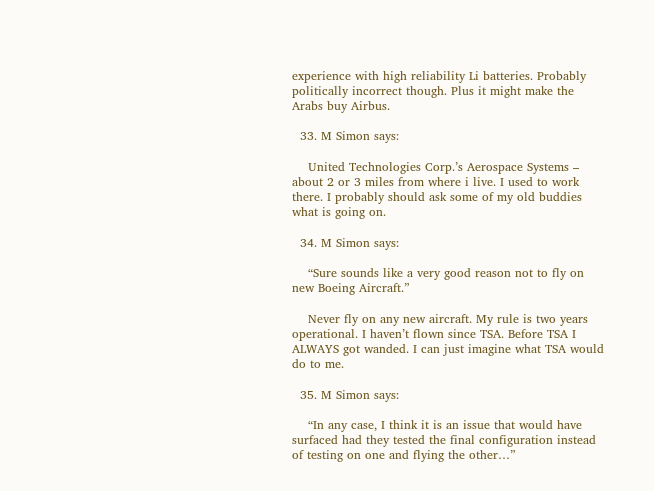experience with high reliability Li batteries. Probably politically incorrect though. Plus it might make the Arabs buy Airbus.

  33. M Simon says:

    United Technologies Corp.’s Aerospace Systems – about 2 or 3 miles from where i live. I used to work there. I probably should ask some of my old buddies what is going on.

  34. M Simon says:

    “Sure sounds like a very good reason not to fly on new Boeing Aircraft.”

    Never fly on any new aircraft. My rule is two years operational. I haven’t flown since TSA. Before TSA I ALWAYS got wanded. I can just imagine what TSA would do to me.

  35. M Simon says:

    “In any case, I think it is an issue that would have surfaced had they tested the final configuration instead of testing on one and flying the other…”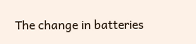The change in batteries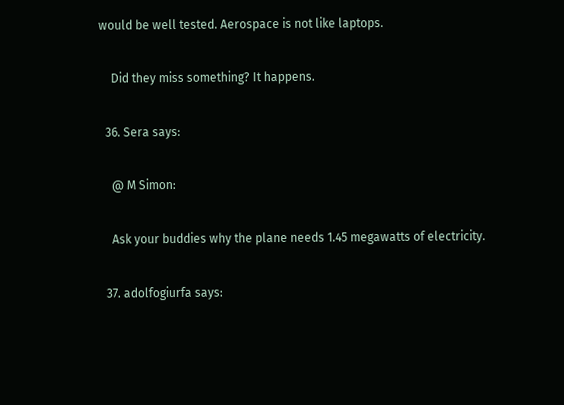would be well tested. Aerospace is not like laptops.

    Did they miss something? It happens.

  36. Sera says:

    @ M Simon:

    Ask your buddies why the plane needs 1.45 megawatts of electricity.

  37. adolfogiurfa says: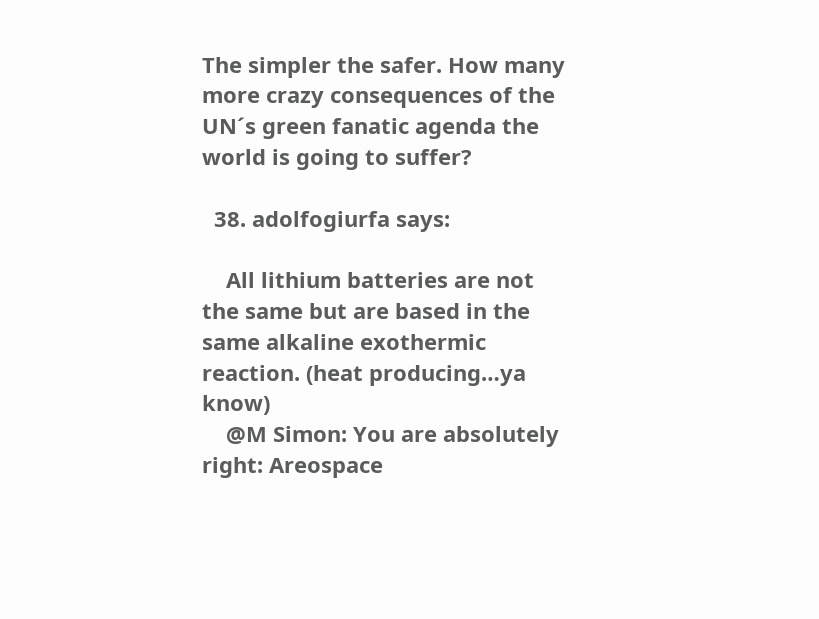The simpler the safer. How many more crazy consequences of the UN´s green fanatic agenda the world is going to suffer?

  38. adolfogiurfa says:

    All lithium batteries are not the same but are based in the same alkaline exothermic reaction. (heat producing…ya know)
    @M Simon: You are absolutely right: Areospace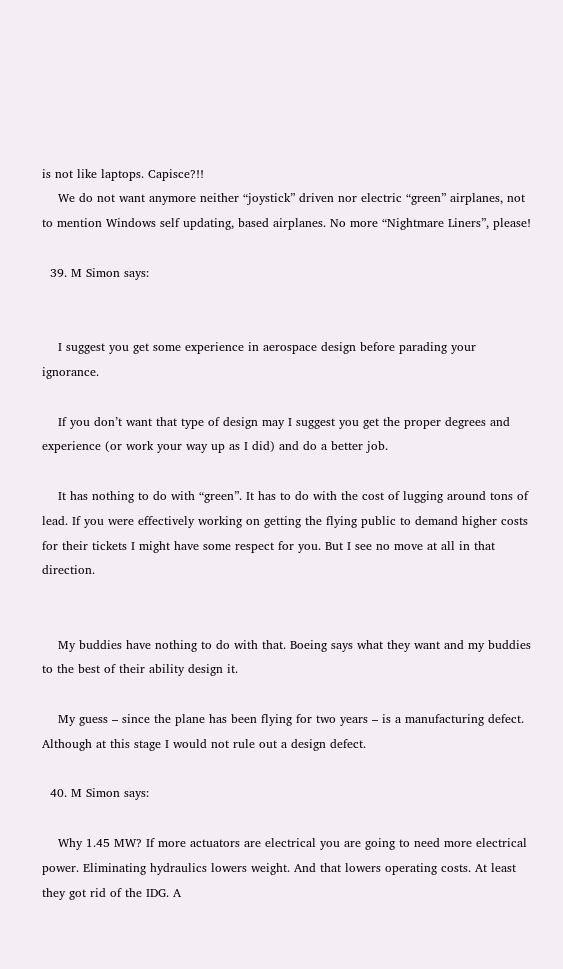is not like laptops. Capisce?!!
    We do not want anymore neither “joystick” driven nor electric “green” airplanes, not to mention Windows self updating, based airplanes. No more “Nightmare Liners”, please!

  39. M Simon says:


    I suggest you get some experience in aerospace design before parading your ignorance.

    If you don’t want that type of design may I suggest you get the proper degrees and experience (or work your way up as I did) and do a better job.

    It has nothing to do with “green”. It has to do with the cost of lugging around tons of lead. If you were effectively working on getting the flying public to demand higher costs for their tickets I might have some respect for you. But I see no move at all in that direction.


    My buddies have nothing to do with that. Boeing says what they want and my buddies to the best of their ability design it.

    My guess – since the plane has been flying for two years – is a manufacturing defect. Although at this stage I would not rule out a design defect.

  40. M Simon says:

    Why 1.45 MW? If more actuators are electrical you are going to need more electrical power. Eliminating hydraulics lowers weight. And that lowers operating costs. At least they got rid of the IDG. A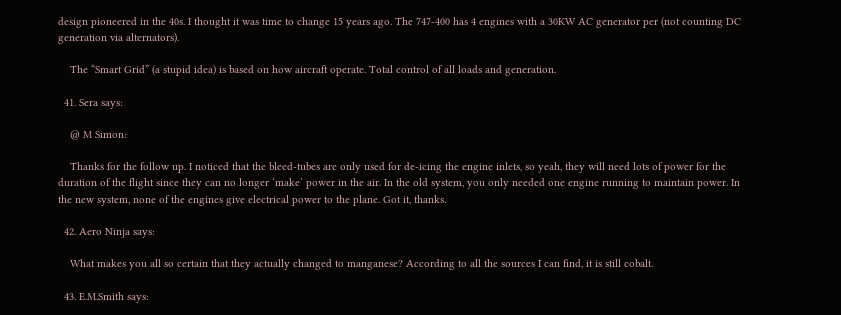design pioneered in the 40s. I thought it was time to change 15 years ago. The 747-400 has 4 engines with a 30KW AC generator per (not counting DC generation via alternators).

    The “Smart Grid” (a stupid idea) is based on how aircraft operate. Total control of all loads and generation.

  41. Sera says:

    @ M Simon:

    Thanks for the follow up. I noticed that the bleed-tubes are only used for de-icing the engine inlets, so yeah, they will need lots of power for the duration of the flight since they can no longer ‘make’ power in the air. In the old system, you only needed one engine running to maintain power. In the new system, none of the engines give electrical power to the plane. Got it, thanks.

  42. Aero Ninja says:

    What makes you all so certain that they actually changed to manganese? According to all the sources I can find, it is still cobalt.

  43. E.M.Smith says: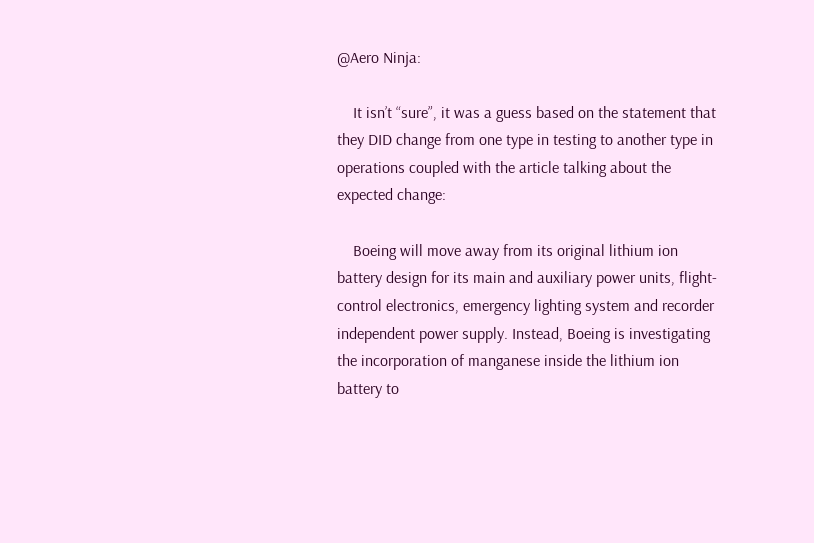@Aero Ninja:

    It isn’t “sure”, it was a guess based on the statement that they DID change from one type in testing to another type in operations coupled with the article talking about the expected change:

    Boeing will move away from its original lithium ion battery design for its main and auxiliary power units, flight-control electronics, emergency lighting system and recorder independent power supply. Instead, Boeing is investigating the incorporation of manganese inside the lithium ion battery to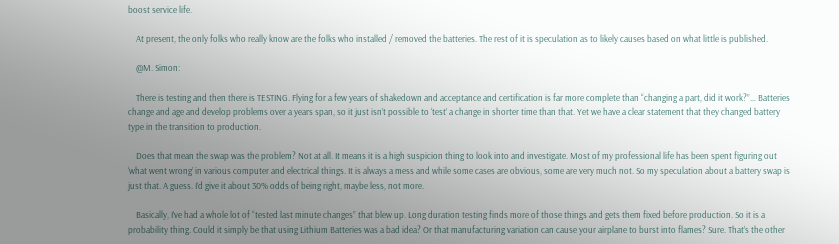boost service life.

    At present, the only folks who really know are the folks who installed / removed the batteries. The rest of it is speculation as to likely causes based on what little is published.

    @M. Simon:

    There is testing and then there is TESTING. Flying for a few years of shakedown and acceptance and certification is far more complete than “changing a part, did it work?”… Batteries change and age and develop problems over a years span, so it just isn’t possible to ‘test’ a change in shorter time than that. Yet we have a clear statement that they changed battery type in the transition to production.

    Does that mean the swap was the problem? Not at all. It means it is a high suspicion thing to look into and investigate. Most of my professional life has been spent figuring out ‘what went wrong’ in various computer and electrical things. It is always a mess and while some cases are obvious, some are very much not. So my speculation about a battery swap is just that. A guess. I’d give it about 30% odds of being right, maybe less, not more.

    Basically, I’ve had a whole lot of “tested last minute changes” that blew up. Long duration testing finds more of those things and gets them fixed before production. So it is a probability thing. Could it simply be that using Lithium Batteries was a bad idea? Or that manufacturing variation can cause your airplane to burst into flames? Sure. That’s the other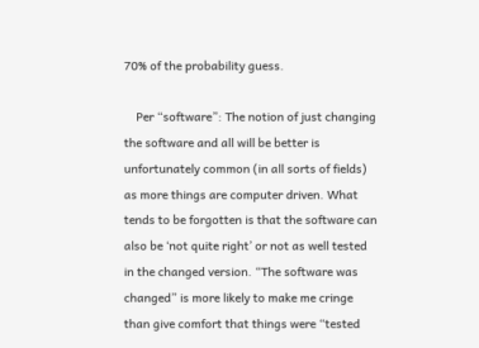70% of the probability guess.

    Per “software”: The notion of just changing the software and all will be better is unfortunately common (in all sorts of fields) as more things are computer driven. What tends to be forgotten is that the software can also be ‘not quite right’ or not as well tested in the changed version. “The software was changed” is more likely to make me cringe than give comfort that things were “tested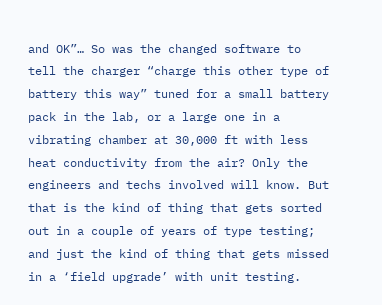and OK”… So was the changed software to tell the charger “charge this other type of battery this way” tuned for a small battery pack in the lab, or a large one in a vibrating chamber at 30,000 ft with less heat conductivity from the air? Only the engineers and techs involved will know. But that is the kind of thing that gets sorted out in a couple of years of type testing; and just the kind of thing that gets missed in a ‘field upgrade’ with unit testing.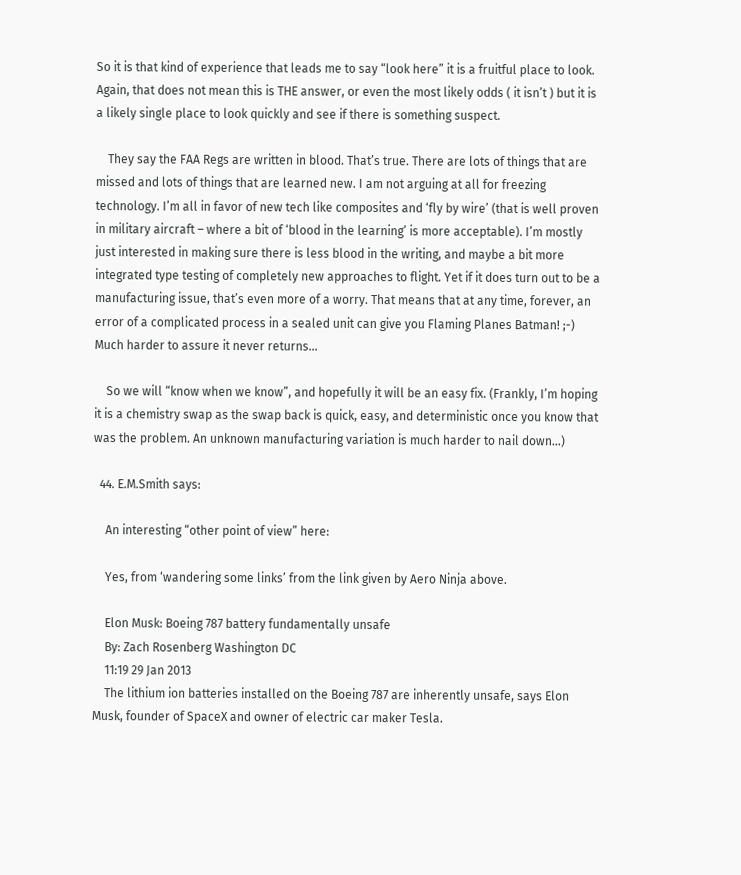So it is that kind of experience that leads me to say “look here” it is a fruitful place to look. Again, that does not mean this is THE answer, or even the most likely odds ( it isn’t ) but it is a likely single place to look quickly and see if there is something suspect.

    They say the FAA Regs are written in blood. That’s true. There are lots of things that are missed and lots of things that are learned new. I am not arguing at all for freezing technology. I’m all in favor of new tech like composites and ‘fly by wire’ (that is well proven in military aircraft – where a bit of ‘blood in the learning’ is more acceptable). I’m mostly just interested in making sure there is less blood in the writing, and maybe a bit more integrated type testing of completely new approaches to flight. Yet if it does turn out to be a manufacturing issue, that’s even more of a worry. That means that at any time, forever, an error of a complicated process in a sealed unit can give you Flaming Planes Batman! ;-) Much harder to assure it never returns…

    So we will “know when we know”, and hopefully it will be an easy fix. (Frankly, I’m hoping it is a chemistry swap as the swap back is quick, easy, and deterministic once you know that was the problem. An unknown manufacturing variation is much harder to nail down…)

  44. E.M.Smith says:

    An interesting “other point of view” here:

    Yes, from ‘wandering some links’ from the link given by Aero Ninja above.

    Elon Musk: Boeing 787 battery fundamentally unsafe
    By: Zach Rosenberg Washington DC
    11:19 29 Jan 2013
    The lithium ion batteries installed on the Boeing 787 are inherently unsafe, says Elon Musk, founder of SpaceX and owner of electric car maker Tesla.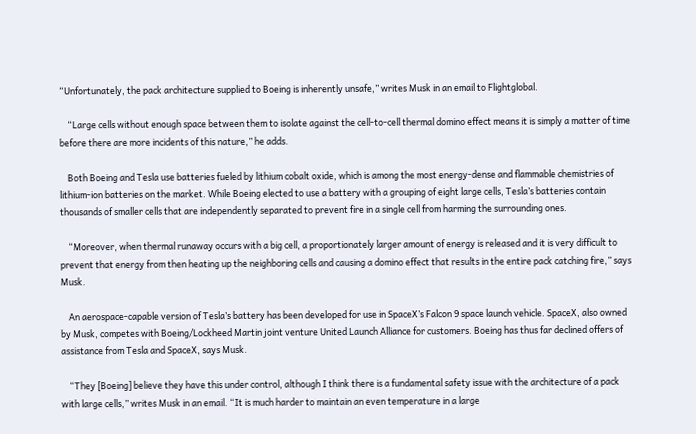“Unfortunately, the pack architecture supplied to Boeing is inherently unsafe,” writes Musk in an email to Flightglobal.

    “Large cells without enough space between them to isolate against the cell-to-cell thermal domino effect means it is simply a matter of time before there are more incidents of this nature,” he adds.

    Both Boeing and Tesla use batteries fueled by lithium cobalt oxide, which is among the most energy-dense and flammable chemistries of lithium-ion batteries on the market. While Boeing elected to use a battery with a grouping of eight large cells, Tesla’s batteries contain thousands of smaller cells that are independently separated to prevent fire in a single cell from harming the surrounding ones.

    “Moreover, when thermal runaway occurs with a big cell, a proportionately larger amount of energy is released and it is very difficult to prevent that energy from then heating up the neighboring cells and causing a domino effect that results in the entire pack catching fire,” says Musk.

    An aerospace-capable version of Tesla’s battery has been developed for use in SpaceX’s Falcon 9 space launch vehicle. SpaceX, also owned by Musk, competes with Boeing/Lockheed Martin joint venture United Launch Alliance for customers. Boeing has thus far declined offers of assistance from Tesla and SpaceX, says Musk.

    “They [Boeing] believe they have this under control, although I think there is a fundamental safety issue with the architecture of a pack with large cells,” writes Musk in an email. “It is much harder to maintain an even temperature in a large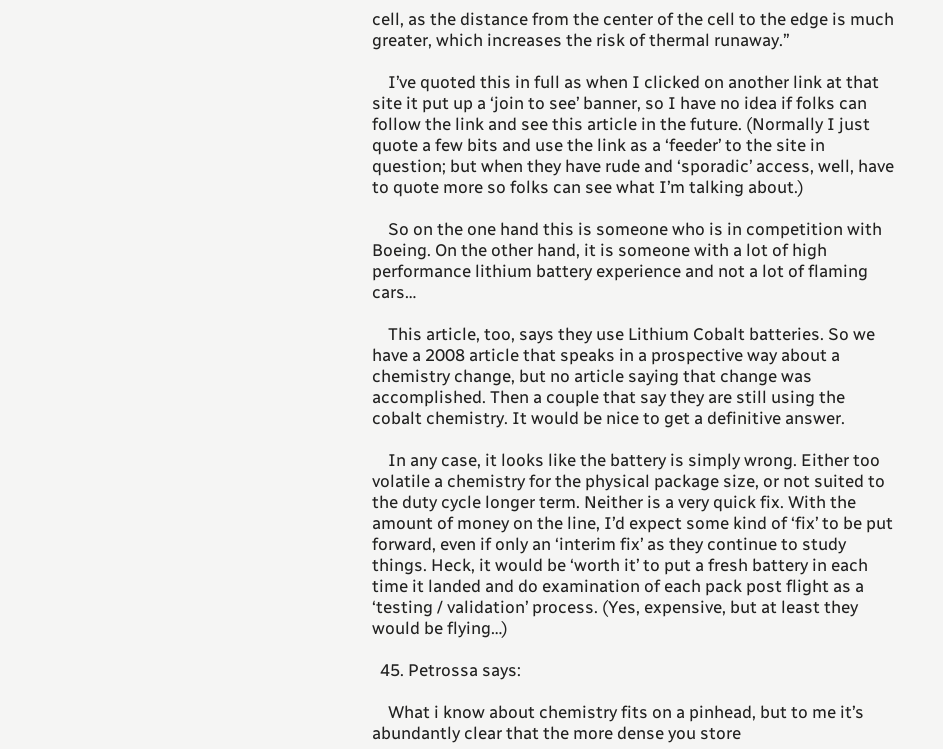cell, as the distance from the center of the cell to the edge is much greater, which increases the risk of thermal runaway.”

    I’ve quoted this in full as when I clicked on another link at that site it put up a ‘join to see’ banner, so I have no idea if folks can follow the link and see this article in the future. (Normally I just quote a few bits and use the link as a ‘feeder’ to the site in question; but when they have rude and ‘sporadic’ access, well, have to quote more so folks can see what I’m talking about.)

    So on the one hand this is someone who is in competition with Boeing. On the other hand, it is someone with a lot of high performance lithium battery experience and not a lot of flaming cars…

    This article, too, says they use Lithium Cobalt batteries. So we have a 2008 article that speaks in a prospective way about a chemistry change, but no article saying that change was accomplished. Then a couple that say they are still using the cobalt chemistry. It would be nice to get a definitive answer.

    In any case, it looks like the battery is simply wrong. Either too volatile a chemistry for the physical package size, or not suited to the duty cycle longer term. Neither is a very quick fix. With the amount of money on the line, I’d expect some kind of ‘fix’ to be put forward, even if only an ‘interim fix’ as they continue to study things. Heck, it would be ‘worth it’ to put a fresh battery in each time it landed and do examination of each pack post flight as a ‘testing / validation’ process. (Yes, expensive, but at least they would be flying…)

  45. Petrossa says:

    What i know about chemistry fits on a pinhead, but to me it’s abundantly clear that the more dense you store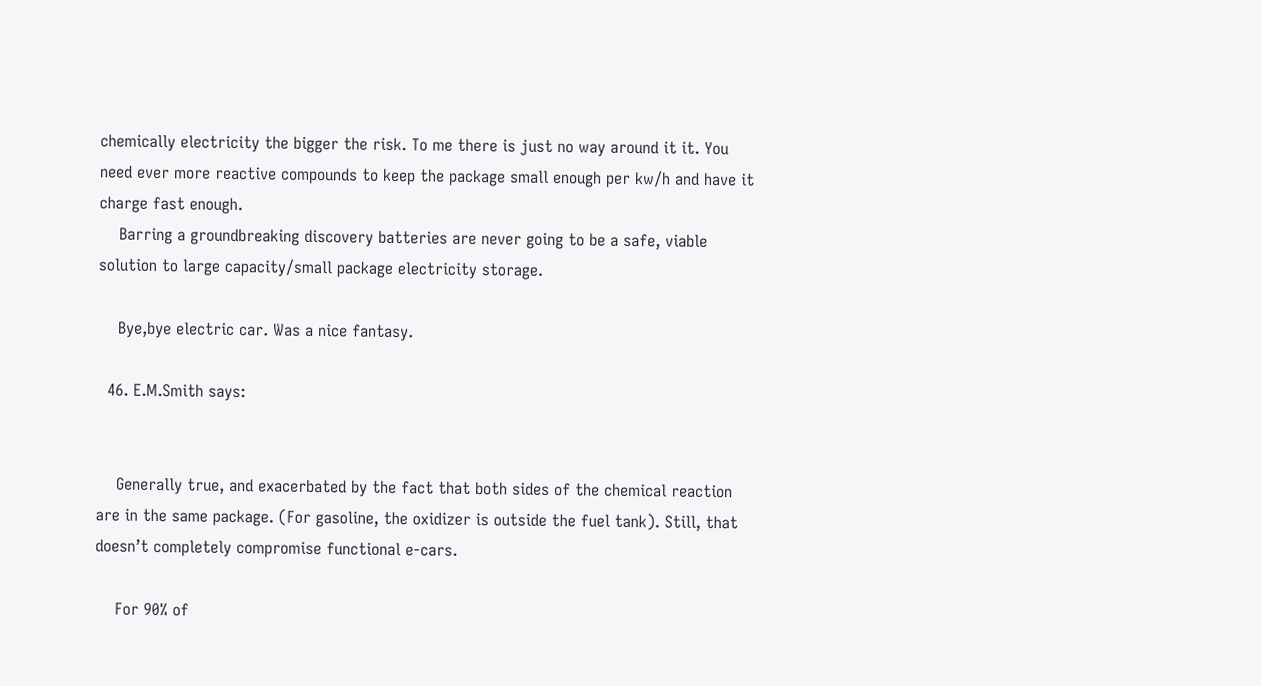chemically electricity the bigger the risk. To me there is just no way around it it. You need ever more reactive compounds to keep the package small enough per kw/h and have it charge fast enough.
    Barring a groundbreaking discovery batteries are never going to be a safe, viable solution to large capacity/small package electricity storage.

    Bye,bye electric car. Was a nice fantasy.

  46. E.M.Smith says:


    Generally true, and exacerbated by the fact that both sides of the chemical reaction are in the same package. (For gasoline, the oxidizer is outside the fuel tank). Still, that doesn’t completely compromise functional e-cars.

    For 90% of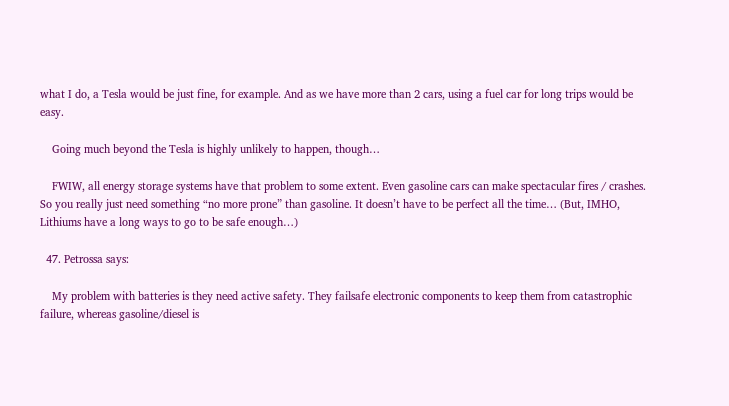what I do, a Tesla would be just fine, for example. And as we have more than 2 cars, using a fuel car for long trips would be easy.

    Going much beyond the Tesla is highly unlikely to happen, though…

    FWIW, all energy storage systems have that problem to some extent. Even gasoline cars can make spectacular fires / crashes. So you really just need something “no more prone” than gasoline. It doesn’t have to be perfect all the time… (But, IMHO, Lithiums have a long ways to go to be safe enough…)

  47. Petrossa says:

    My problem with batteries is they need active safety. They failsafe electronic components to keep them from catastrophic failure, whereas gasoline/diesel is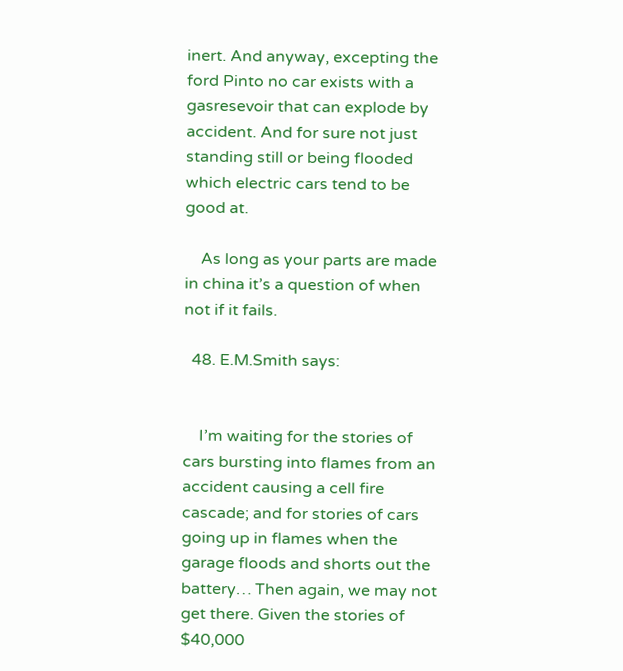inert. And anyway, excepting the ford Pinto no car exists with a gasresevoir that can explode by accident. And for sure not just standing still or being flooded which electric cars tend to be good at.

    As long as your parts are made in china it’s a question of when not if it fails.

  48. E.M.Smith says:


    I’m waiting for the stories of cars bursting into flames from an accident causing a cell fire cascade; and for stories of cars going up in flames when the garage floods and shorts out the battery… Then again, we may not get there. Given the stories of $40,000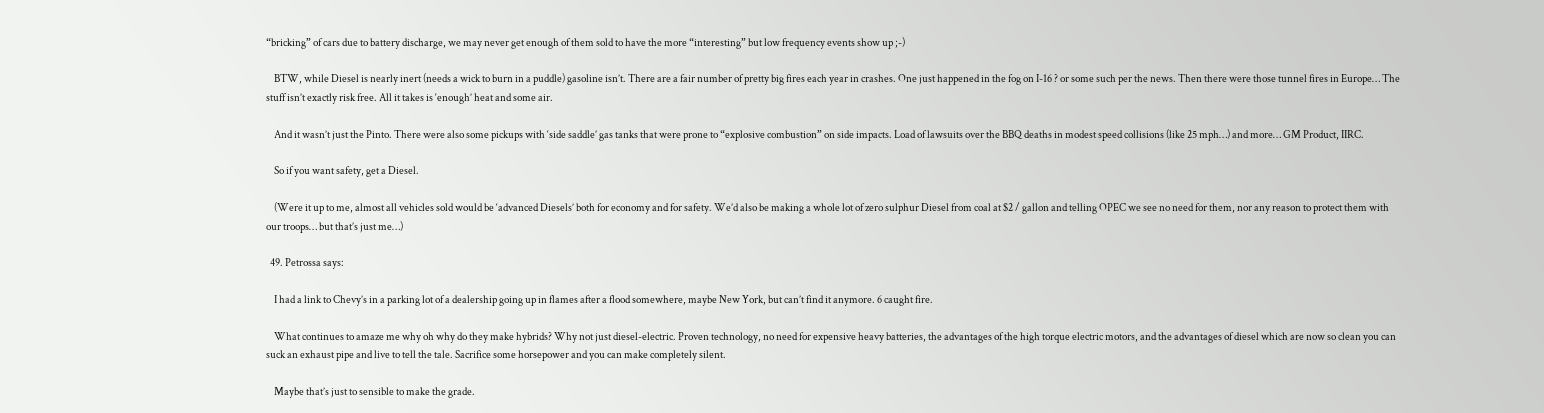“bricking” of cars due to battery discharge, we may never get enough of them sold to have the more “interesting” but low frequency events show up ;-)

    BTW, while Diesel is nearly inert (needs a wick to burn in a puddle) gasoline isn’t. There are a fair number of pretty big fires each year in crashes. One just happened in the fog on I-16 ? or some such per the news. Then there were those tunnel fires in Europe… The stuff isn’t exactly risk free. All it takes is ‘enough’ heat and some air.

    And it wasn’t just the Pinto. There were also some pickups with ‘side saddle’ gas tanks that were prone to “explosive combustion” on side impacts. Load of lawsuits over the BBQ deaths in modest speed collisions (like 25 mph…) and more… GM Product, IIRC.

    So if you want safety, get a Diesel.

    (Were it up to me, almost all vehicles sold would be ‘advanced Diesels’ both for economy and for safety. We’d also be making a whole lot of zero sulphur Diesel from coal at $2 / gallon and telling OPEC we see no need for them, nor any reason to protect them with our troops… but that’s just me…)

  49. Petrossa says:

    I had a link to Chevy’s in a parking lot of a dealership going up in flames after a flood somewhere, maybe New York, but can’t find it anymore. 6 caught fire.

    What continues to amaze me why oh why do they make hybrids? Why not just diesel-electric. Proven technology, no need for expensive heavy batteries, the advantages of the high torque electric motors, and the advantages of diesel which are now so clean you can suck an exhaust pipe and live to tell the tale. Sacrifice some horsepower and you can make completely silent.

    Maybe that’s just to sensible to make the grade.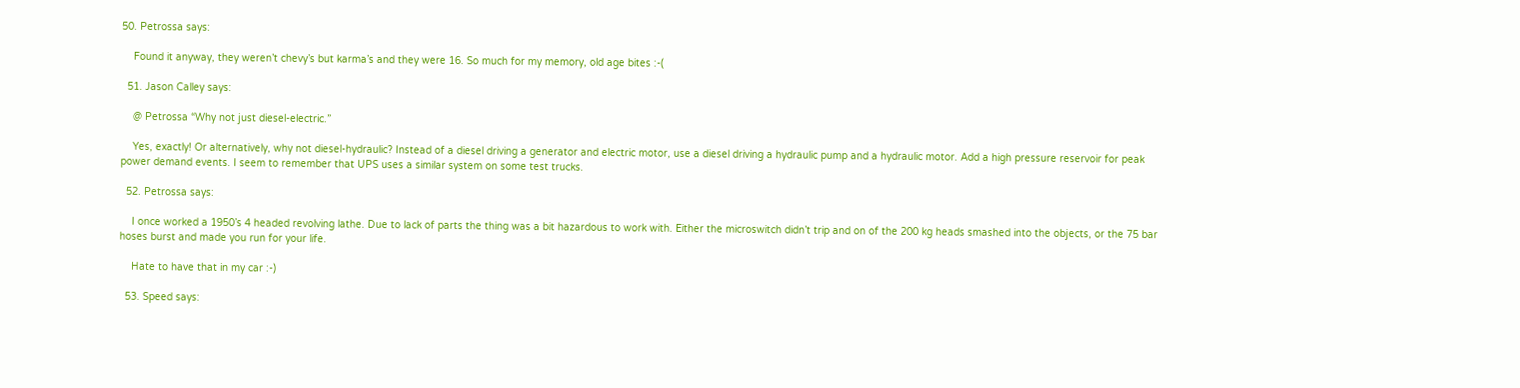50. Petrossa says:

    Found it anyway, they weren’t chevy’s but karma’s and they were 16. So much for my memory, old age bites :-(

  51. Jason Calley says:

    @ Petrossa “Why not just diesel-electric.”

    Yes, exactly! Or alternatively, why not diesel-hydraulic? Instead of a diesel driving a generator and electric motor, use a diesel driving a hydraulic pump and a hydraulic motor. Add a high pressure reservoir for peak power demand events. I seem to remember that UPS uses a similar system on some test trucks.

  52. Petrossa says:

    I once worked a 1950’s 4 headed revolving lathe. Due to lack of parts the thing was a bit hazardous to work with. Either the microswitch didn’t trip and on of the 200 kg heads smashed into the objects, or the 75 bar hoses burst and made you run for your life.

    Hate to have that in my car :-)

  53. Speed says: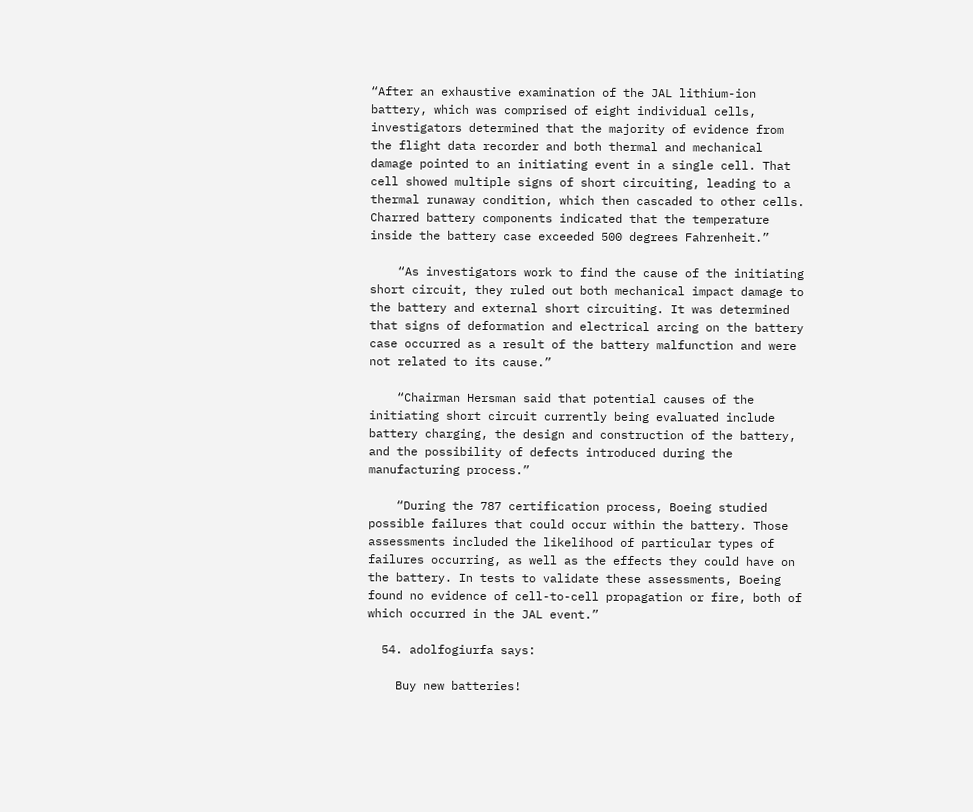“After an exhaustive examination of the JAL lithium-ion battery, which was comprised of eight individual cells, investigators determined that the majority of evidence from the flight data recorder and both thermal and mechanical damage pointed to an initiating event in a single cell. That cell showed multiple signs of short circuiting, leading to a thermal runaway condition, which then cascaded to other cells. Charred battery components indicated that the temperature inside the battery case exceeded 500 degrees Fahrenheit.”

    “As investigators work to find the cause of the initiating short circuit, they ruled out both mechanical impact damage to the battery and external short circuiting. It was determined that signs of deformation and electrical arcing on the battery case occurred as a result of the battery malfunction and were not related to its cause.”

    “Chairman Hersman said that potential causes of the initiating short circuit currently being evaluated include battery charging, the design and construction of the battery, and the possibility of defects introduced during the manufacturing process.”

    “During the 787 certification process, Boeing studied possible failures that could occur within the battery. Those assessments included the likelihood of particular types of failures occurring, as well as the effects they could have on the battery. In tests to validate these assessments, Boeing found no evidence of cell-to-cell propagation or fire, both of which occurred in the JAL event.”

  54. adolfogiurfa says:

    Buy new batteries!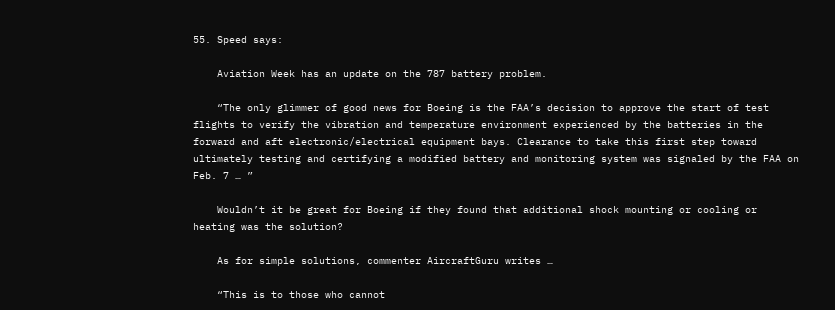55. Speed says:

    Aviation Week has an update on the 787 battery problem.

    “The only glimmer of good news for Boeing is the FAA’s decision to approve the start of test flights to verify the vibration and temperature environment experienced by the batteries in the forward and aft electronic/electrical equipment bays. Clearance to take this first step toward ultimately testing and certifying a modified battery and monitoring system was signaled by the FAA on Feb. 7 … ”

    Wouldn’t it be great for Boeing if they found that additional shock mounting or cooling or heating was the solution?

    As for simple solutions, commenter AircraftGuru writes …

    “This is to those who cannot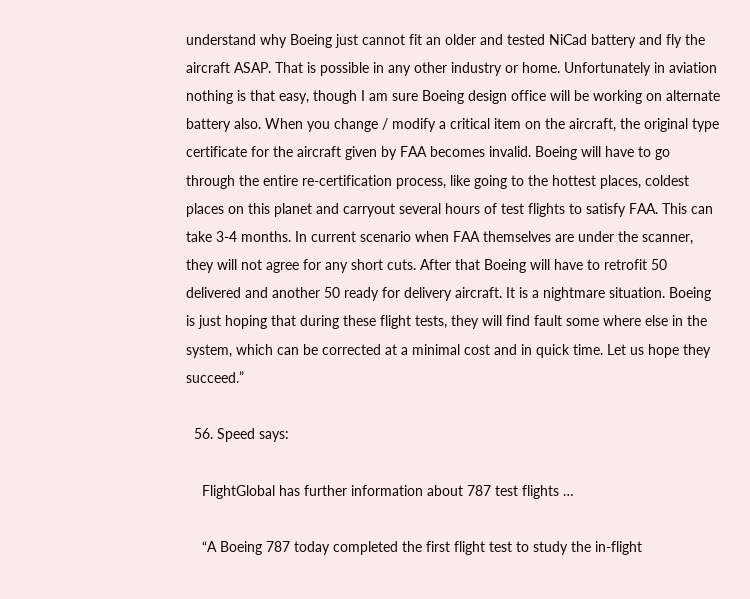understand why Boeing just cannot fit an older and tested NiCad battery and fly the aircraft ASAP. That is possible in any other industry or home. Unfortunately in aviation nothing is that easy, though I am sure Boeing design office will be working on alternate battery also. When you change / modify a critical item on the aircraft, the original type certificate for the aircraft given by FAA becomes invalid. Boeing will have to go through the entire re-certification process, like going to the hottest places, coldest places on this planet and carryout several hours of test flights to satisfy FAA. This can take 3-4 months. In current scenario when FAA themselves are under the scanner, they will not agree for any short cuts. After that Boeing will have to retrofit 50 delivered and another 50 ready for delivery aircraft. It is a nightmare situation. Boeing is just hoping that during these flight tests, they will find fault some where else in the system, which can be corrected at a minimal cost and in quick time. Let us hope they succeed.”

  56. Speed says:

    FlightGlobal has further information about 787 test flights …

    “A Boeing 787 today completed the first flight test to study the in-flight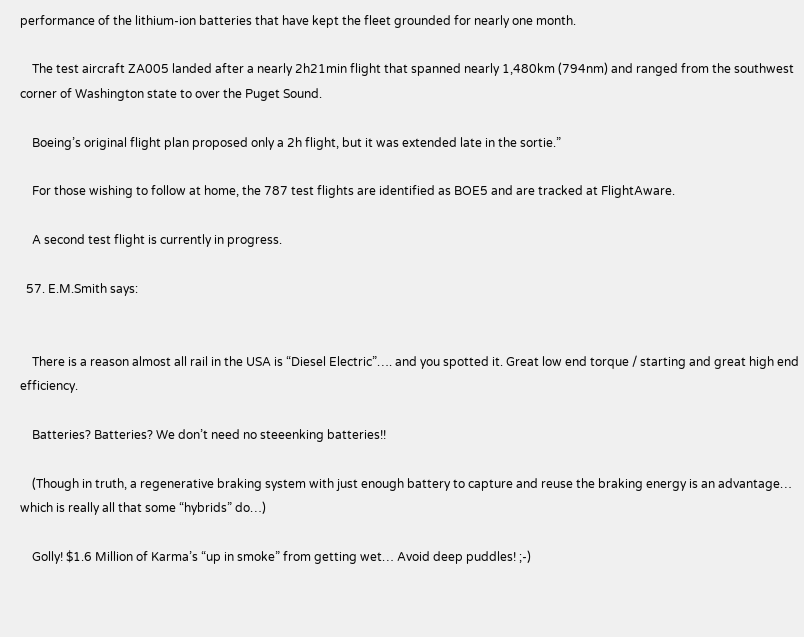performance of the lithium-ion batteries that have kept the fleet grounded for nearly one month.

    The test aircraft ZA005 landed after a nearly 2h21min flight that spanned nearly 1,480km (794nm) and ranged from the southwest corner of Washington state to over the Puget Sound.

    Boeing’s original flight plan proposed only a 2h flight, but it was extended late in the sortie.”

    For those wishing to follow at home, the 787 test flights are identified as BOE5 and are tracked at FlightAware.

    A second test flight is currently in progress.

  57. E.M.Smith says:


    There is a reason almost all rail in the USA is “Diesel Electric”…. and you spotted it. Great low end torque / starting and great high end efficiency.

    Batteries? Batteries? We don’t need no steeenking batteries!!

    (Though in truth, a regenerative braking system with just enough battery to capture and reuse the braking energy is an advantage… which is really all that some “hybrids” do…)

    Golly! $1.6 Million of Karma’s “up in smoke” from getting wet… Avoid deep puddles! ;-)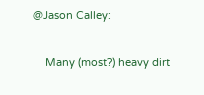@Jason Calley:

    Many (most?) heavy dirt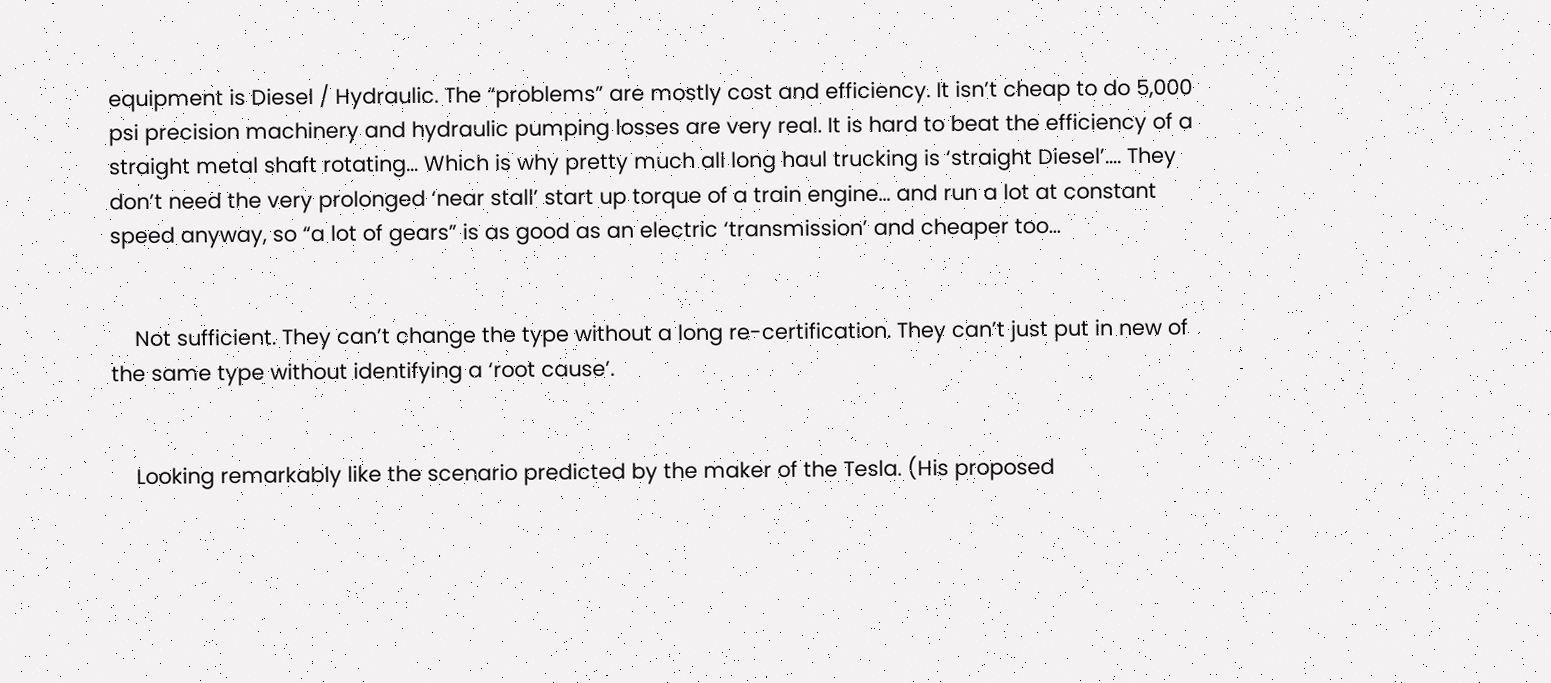equipment is Diesel / Hydraulic. The “problems” are mostly cost and efficiency. It isn’t cheap to do 5,000 psi precision machinery and hydraulic pumping losses are very real. It is hard to beat the efficiency of a straight metal shaft rotating… Which is why pretty much all long haul trucking is ‘straight Diesel’…. They don’t need the very prolonged ‘near stall’ start up torque of a train engine… and run a lot at constant speed anyway, so “a lot of gears” is as good as an electric ‘transmission’ and cheaper too…


    Not sufficient. They can’t change the type without a long re-certification. They can’t just put in new of the same type without identifying a ‘root cause’.


    Looking remarkably like the scenario predicted by the maker of the Tesla. (His proposed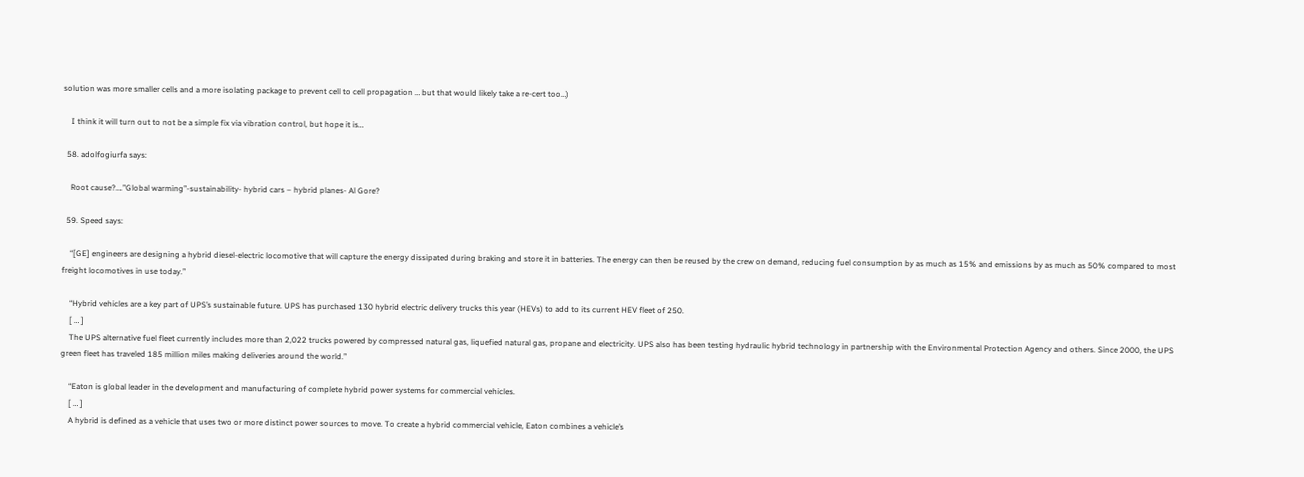solution was more smaller cells and a more isolating package to prevent cell to cell propagation … but that would likely take a re-cert too…)

    I think it will turn out to not be a simple fix via vibration control, but hope it is…

  58. adolfogiurfa says:

    Root cause?….”Global warming”-sustainability- hybrid cars – hybrid planes- Al Gore?

  59. Speed says:

    “[GE] engineers are designing a hybrid diesel-electric locomotive that will capture the energy dissipated during braking and store it in batteries. The energy can then be reused by the crew on demand, reducing fuel consumption by as much as 15% and emissions by as much as 50% compared to most freight locomotives in use today.”

    “Hybrid vehicles are a key part of UPS’s sustainable future. UPS has purchased 130 hybrid electric delivery trucks this year (HEVs) to add to its current HEV fleet of 250.
    [ … ]
    The UPS alternative fuel fleet currently includes more than 2,022 trucks powered by compressed natural gas, liquefied natural gas, propane and electricity. UPS also has been testing hydraulic hybrid technology in partnership with the Environmental Protection Agency and others. Since 2000, the UPS green fleet has traveled 185 million miles making deliveries around the world.”

    “Eaton is global leader in the development and manufacturing of complete hybrid power systems for commercial vehicles.
    [ … ]
    A hybrid is defined as a vehicle that uses two or more distinct power sources to move. To create a hybrid commercial vehicle, Eaton combines a vehicle’s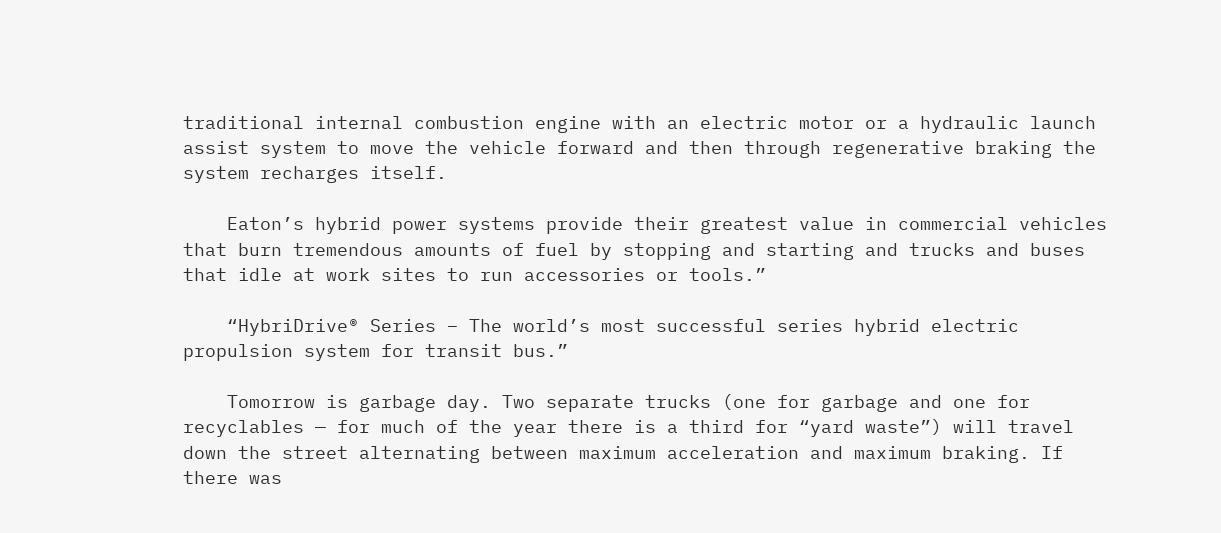traditional internal combustion engine with an electric motor or a hydraulic launch assist system to move the vehicle forward and then through regenerative braking the system recharges itself.

    Eaton’s hybrid power systems provide their greatest value in commercial vehicles that burn tremendous amounts of fuel by stopping and starting and trucks and buses that idle at work sites to run accessories or tools.”

    “HybriDrive® Series – The world’s most successful series hybrid electric propulsion system for transit bus.”

    Tomorrow is garbage day. Two separate trucks (one for garbage and one for recyclables — for much of the year there is a third for “yard waste”) will travel down the street alternating between maximum acceleration and maximum braking. If there was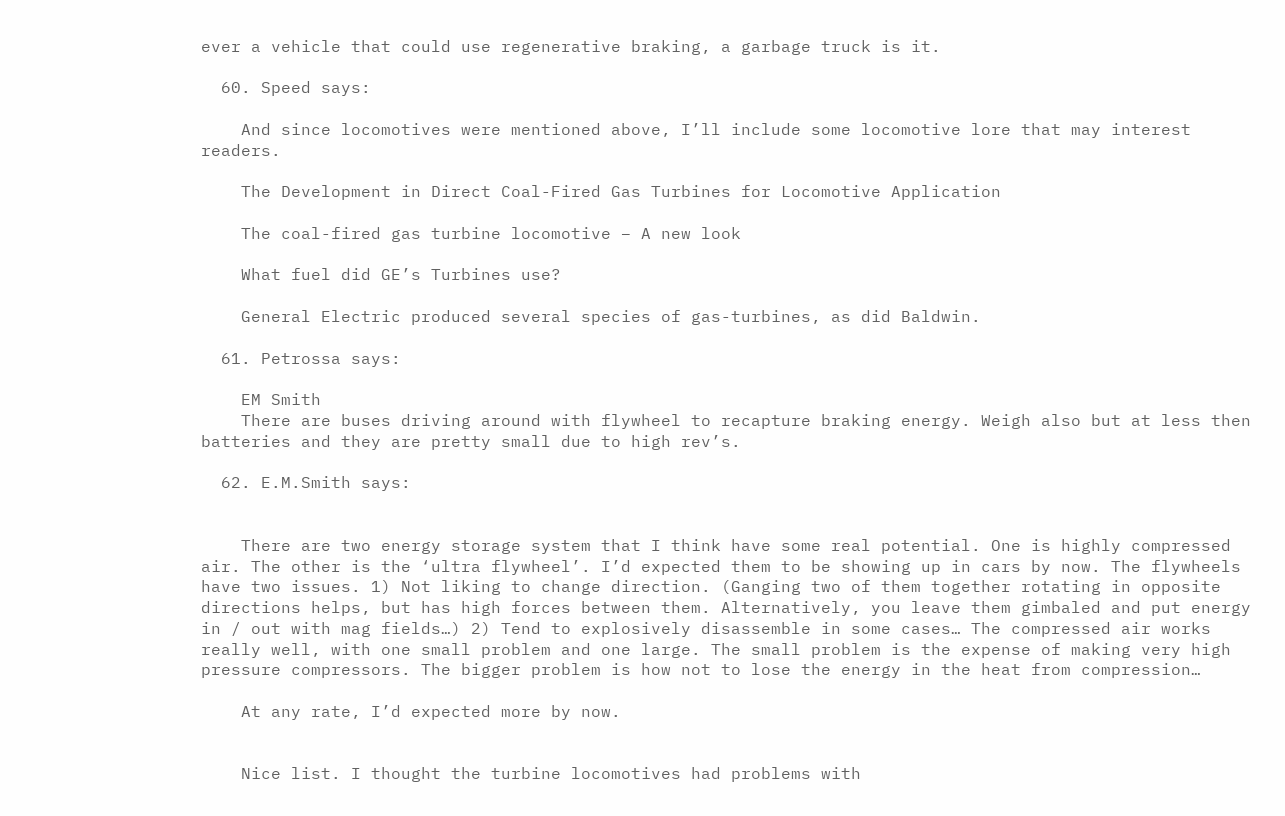ever a vehicle that could use regenerative braking, a garbage truck is it.

  60. Speed says:

    And since locomotives were mentioned above, I’ll include some locomotive lore that may interest readers.

    The Development in Direct Coal-Fired Gas Turbines for Locomotive Application

    The coal-fired gas turbine locomotive – A new look

    What fuel did GE’s Turbines use?

    General Electric produced several species of gas-turbines, as did Baldwin.

  61. Petrossa says:

    EM Smith
    There are buses driving around with flywheel to recapture braking energy. Weigh also but at less then batteries and they are pretty small due to high rev’s.

  62. E.M.Smith says:


    There are two energy storage system that I think have some real potential. One is highly compressed air. The other is the ‘ultra flywheel’. I’d expected them to be showing up in cars by now. The flywheels have two issues. 1) Not liking to change direction. (Ganging two of them together rotating in opposite directions helps, but has high forces between them. Alternatively, you leave them gimbaled and put energy in / out with mag fields…) 2) Tend to explosively disassemble in some cases… The compressed air works really well, with one small problem and one large. The small problem is the expense of making very high pressure compressors. The bigger problem is how not to lose the energy in the heat from compression…

    At any rate, I’d expected more by now.


    Nice list. I thought the turbine locomotives had problems with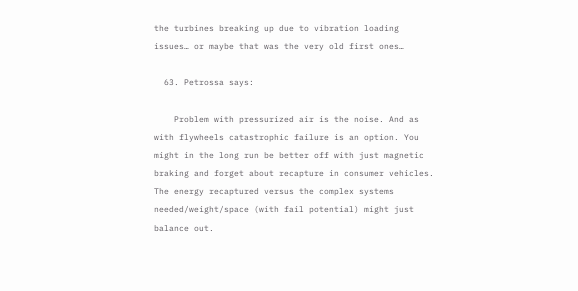the turbines breaking up due to vibration loading issues… or maybe that was the very old first ones…

  63. Petrossa says:

    Problem with pressurized air is the noise. And as with flywheels catastrophic failure is an option. You might in the long run be better off with just magnetic braking and forget about recapture in consumer vehicles. The energy recaptured versus the complex systems needed/weight/space (with fail potential) might just balance out.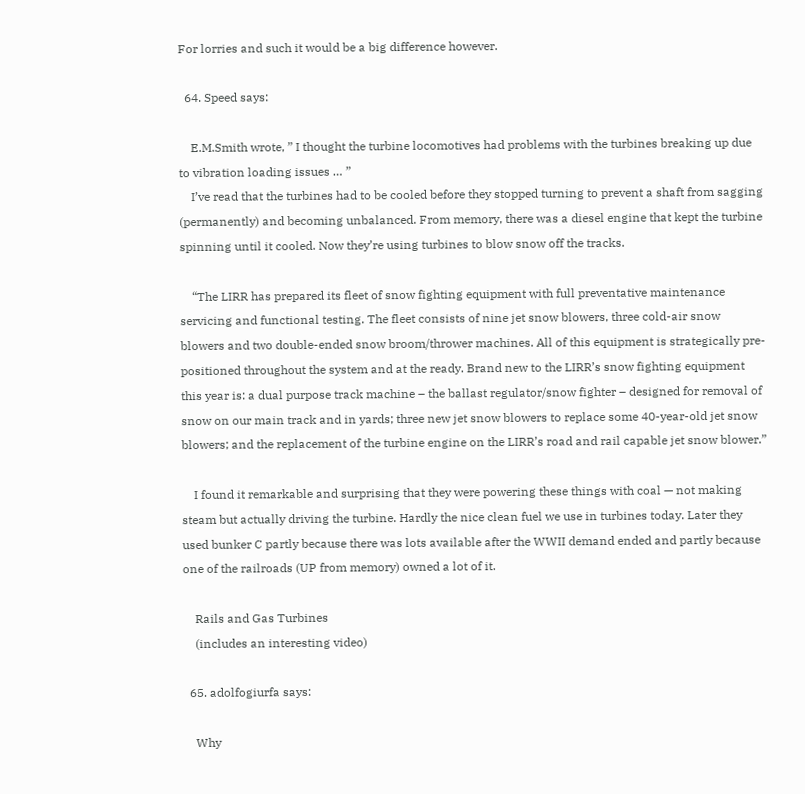For lorries and such it would be a big difference however.

  64. Speed says:

    E.M.Smith wrote, ” I thought the turbine locomotives had problems with the turbines breaking up due to vibration loading issues … ”
    I’ve read that the turbines had to be cooled before they stopped turning to prevent a shaft from sagging (permanently) and becoming unbalanced. From memory, there was a diesel engine that kept the turbine spinning until it cooled. Now they’re using turbines to blow snow off the tracks.

    “The LIRR has prepared its fleet of snow fighting equipment with full preventative maintenance servicing and functional testing. The fleet consists of nine jet snow blowers, three cold-air snow blowers and two double-ended snow broom/thrower machines. All of this equipment is strategically pre-positioned throughout the system and at the ready. Brand new to the LIRR’s snow fighting equipment this year is: a dual purpose track machine – the ballast regulator/snow fighter – designed for removal of snow on our main track and in yards; three new jet snow blowers to replace some 40-year-old jet snow blowers; and the replacement of the turbine engine on the LIRR’s road and rail capable jet snow blower.”

    I found it remarkable and surprising that they were powering these things with coal — not making steam but actually driving the turbine. Hardly the nice clean fuel we use in turbines today. Later they used bunker C partly because there was lots available after the WWII demand ended and partly because one of the railroads (UP from memory) owned a lot of it.

    Rails and Gas Turbines
    (includes an interesting video)

  65. adolfogiurfa says:

    Why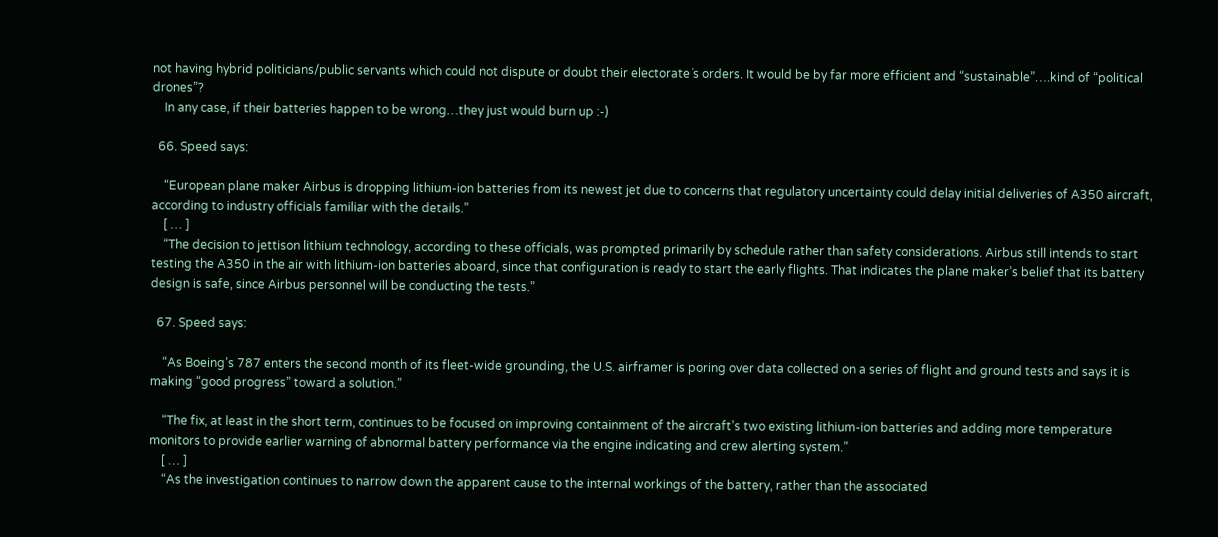not having hybrid politicians/public servants which could not dispute or doubt their electorate´s orders. It would be by far more efficient and “sustainable”….kind of “political drones”?
    In any case, if their batteries happen to be wrong…they just would burn up :-)

  66. Speed says:

    “European plane maker Airbus is dropping lithium-ion batteries from its newest jet due to concerns that regulatory uncertainty could delay initial deliveries of A350 aircraft, according to industry officials familiar with the details.”
    [ … ]
    “The decision to jettison lithium technology, according to these officials, was prompted primarily by schedule rather than safety considerations. Airbus still intends to start testing the A350 in the air with lithium-ion batteries aboard, since that configuration is ready to start the early flights. That indicates the plane maker’s belief that its battery design is safe, since Airbus personnel will be conducting the tests.”

  67. Speed says:

    “As Boeing’s 787 enters the second month of its fleet-wide grounding, the U.S. airframer is poring over data collected on a series of flight and ground tests and says it is making “good progress” toward a solution.”

    “The fix, at least in the short term, continues to be focused on improving containment of the aircraft’s two existing lithium-ion batteries and adding more temperature monitors to provide earlier warning of abnormal battery performance via the engine indicating and crew alerting system.”
    [ … ]
    “As the investigation continues to narrow down the apparent cause to the internal workings of the battery, rather than the associated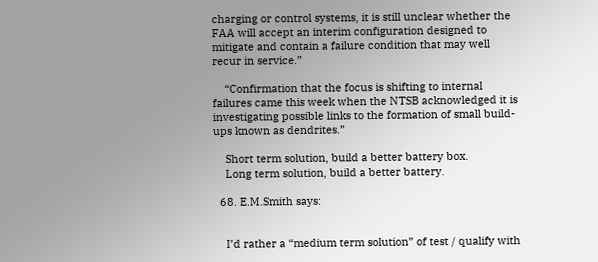charging or control systems, it is still unclear whether the FAA will accept an interim configuration designed to mitigate and contain a failure condition that may well recur in service.”

    “Confirmation that the focus is shifting to internal failures came this week when the NTSB acknowledged it is investigating possible links to the formation of small build-ups known as dendrites.”

    Short term solution, build a better battery box.
    Long term solution, build a better battery.

  68. E.M.Smith says:


    I’d rather a “medium term solution” of test / qualify with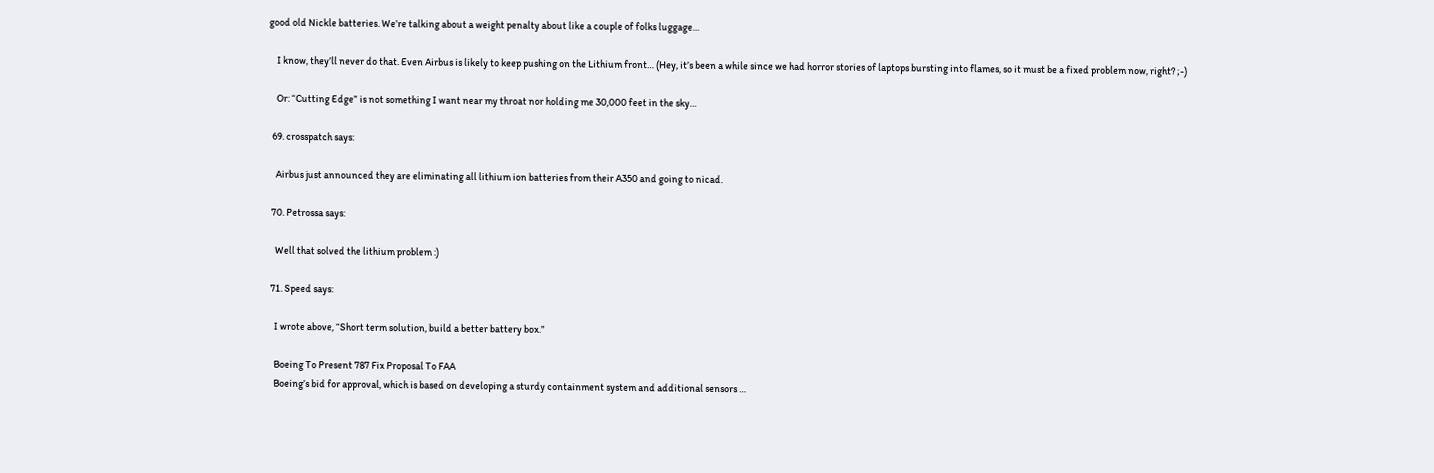good old Nickle batteries. We’re talking about a weight penalty about like a couple of folks luggage…

    I know, they’ll never do that. Even Airbus is likely to keep pushing on the Lithium front… (Hey, it’s been a while since we had horror stories of laptops bursting into flames, so it must be a fixed problem now, right? ;-)

    Or: “Cutting Edge” is not something I want near my throat nor holding me 30,000 feet in the sky…

  69. crosspatch says:

    Airbus just announced they are eliminating all lithium ion batteries from their A350 and going to nicad.

  70. Petrossa says:

    Well that solved the lithium problem :)

  71. Speed says:

    I wrote above, “Short term solution, build a better battery box.”

    Boeing To Present 787 Fix Proposal To FAA
    Boeing’s bid for approval, which is based on developing a sturdy containment system and additional sensors …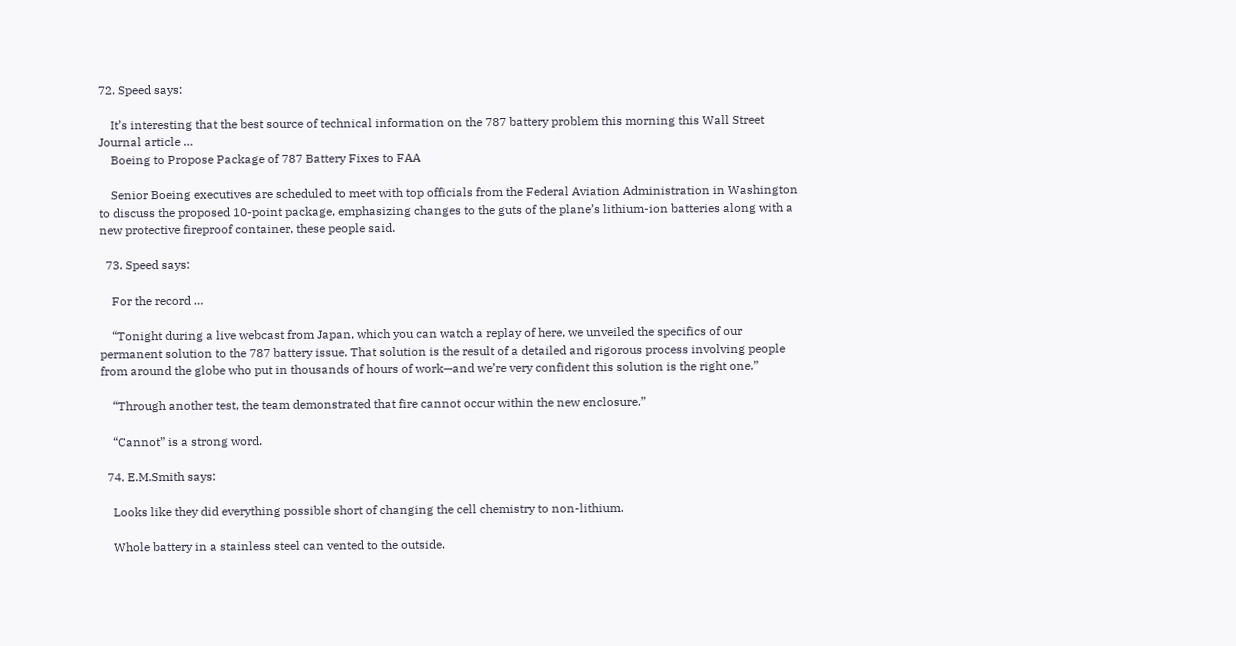72. Speed says:

    It’s interesting that the best source of technical information on the 787 battery problem this morning this Wall Street Journal article …
    Boeing to Propose Package of 787 Battery Fixes to FAA

    Senior Boeing executives are scheduled to meet with top officials from the Federal Aviation Administration in Washington to discuss the proposed 10-point package, emphasizing changes to the guts of the plane’s lithium-ion batteries along with a new protective fireproof container, these people said.

  73. Speed says:

    For the record …

    “Tonight during a live webcast from Japan, which you can watch a replay of here, we unveiled the specifics of our permanent solution to the 787 battery issue. That solution is the result of a detailed and rigorous process involving people from around the globe who put in thousands of hours of work—and we’re very confident this solution is the right one.”

    “Through another test, the team demonstrated that fire cannot occur within the new enclosure.”

    “Cannot” is a strong word.

  74. E.M.Smith says:

    Looks like they did everything possible short of changing the cell chemistry to non-lithium.

    Whole battery in a stainless steel can vented to the outside.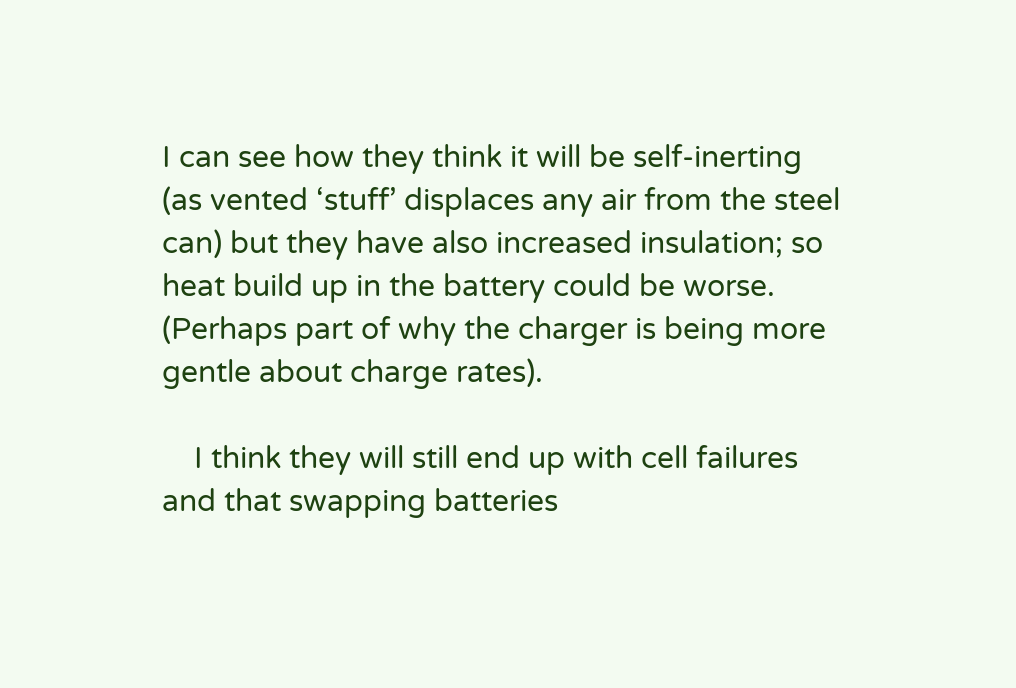I can see how they think it will be self-inerting (as vented ‘stuff’ displaces any air from the steel can) but they have also increased insulation; so heat build up in the battery could be worse. (Perhaps part of why the charger is being more gentle about charge rates).

    I think they will still end up with cell failures and that swapping batteries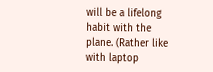will be a lifelong habit with the plane. (Rather like with laptop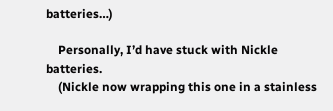batteries…)

    Personally, I’d have stuck with Nickle batteries.
    (Nickle now wrapping this one in a stainless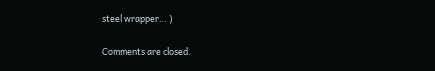steel wrapper… )

Comments are closed.